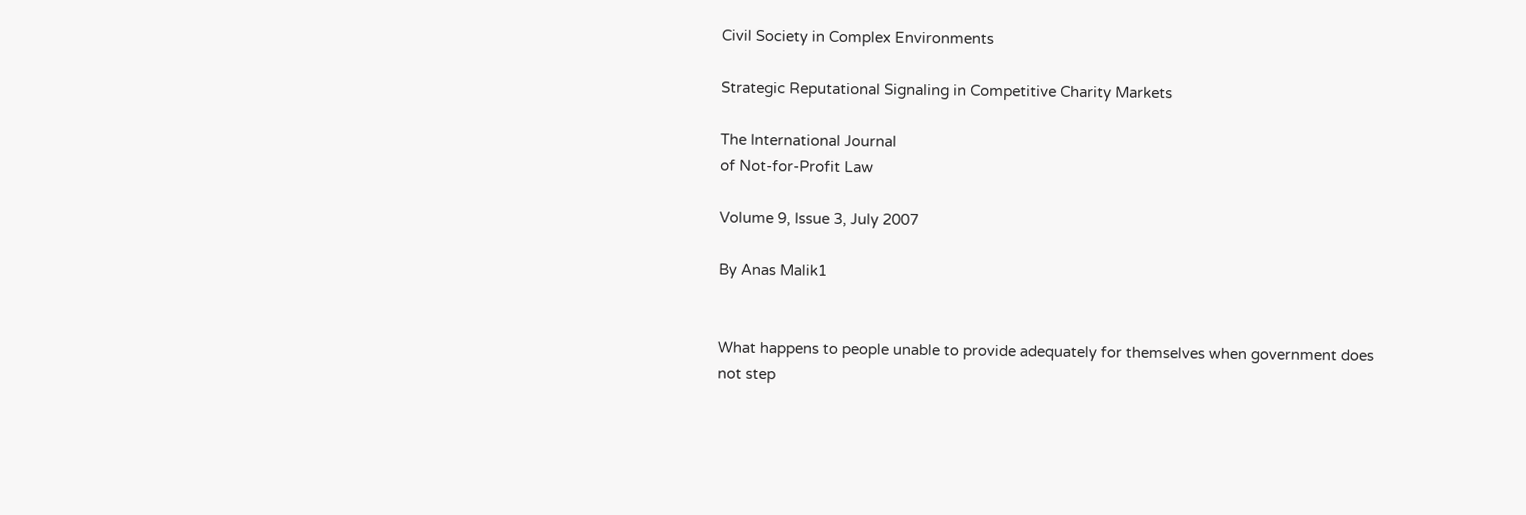Civil Society in Complex Environments

Strategic Reputational Signaling in Competitive Charity Markets

The International Journal
of Not-for-Profit Law

Volume 9, Issue 3, July 2007

By Anas Malik1


What happens to people unable to provide adequately for themselves when government does not step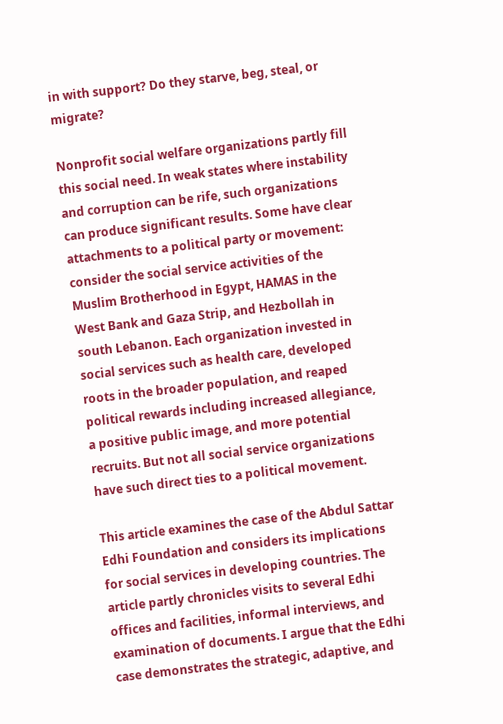in with support? Do they starve, beg, steal, or migrate?

Nonprofit social welfare organizations partly fill this social need. In weak states where instability and corruption can be rife, such organizations can produce significant results. Some have clear attachments to a political party or movement: consider the social service activities of the Muslim Brotherhood in Egypt, HAMAS in the West Bank and Gaza Strip, and Hezbollah in south Lebanon. Each organization invested in social services such as health care, developed roots in the broader population, and reaped political rewards including increased allegiance, a positive public image, and more potential recruits. But not all social service organizations have such direct ties to a political movement.

This article examines the case of the Abdul Sattar Edhi Foundation and considers its implications for social services in developing countries. The article partly chronicles visits to several Edhi offices and facilities, informal interviews, and examination of documents. I argue that the Edhi case demonstrates the strategic, adaptive, and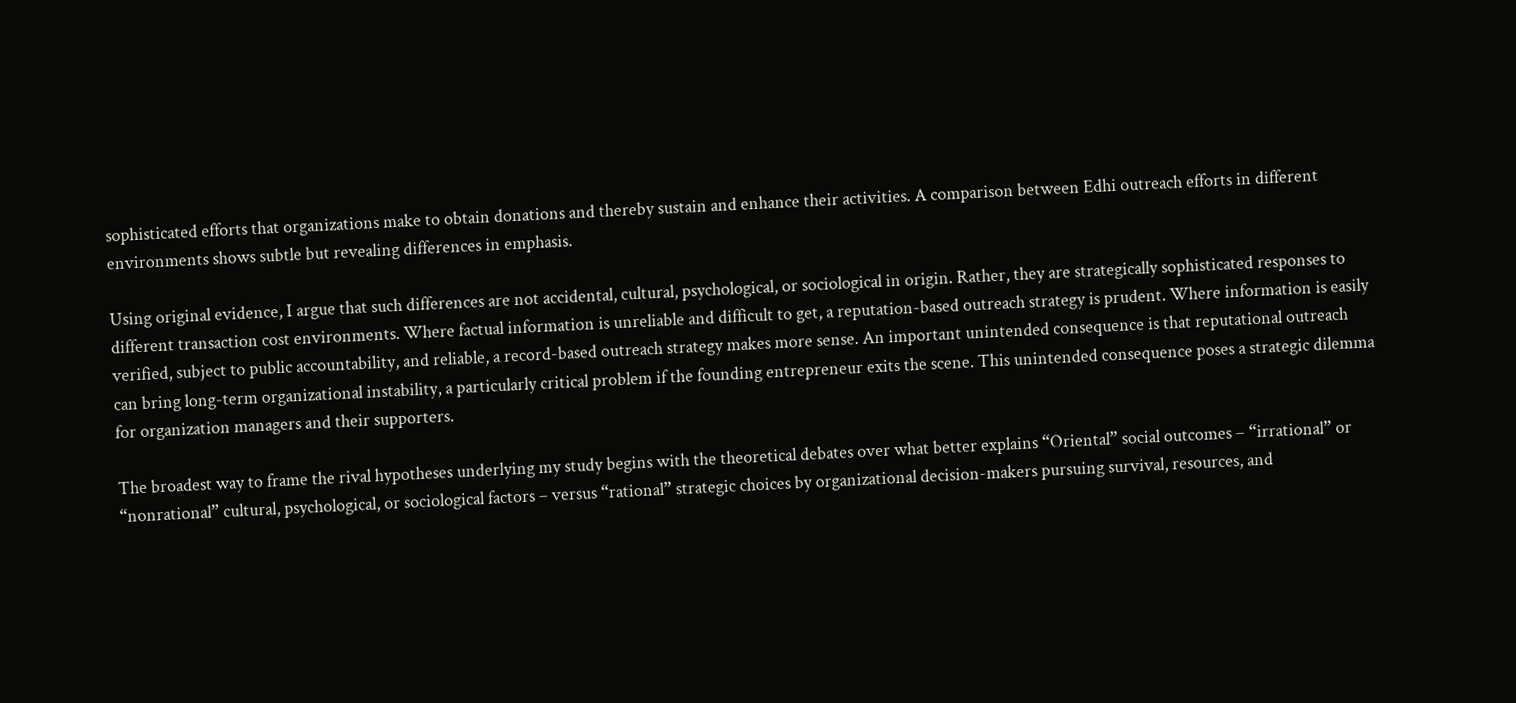sophisticated efforts that organizations make to obtain donations and thereby sustain and enhance their activities. A comparison between Edhi outreach efforts in different environments shows subtle but revealing differences in emphasis.

Using original evidence, I argue that such differences are not accidental, cultural, psychological, or sociological in origin. Rather, they are strategically sophisticated responses to different transaction cost environments. Where factual information is unreliable and difficult to get, a reputation-based outreach strategy is prudent. Where information is easily verified, subject to public accountability, and reliable, a record-based outreach strategy makes more sense. An important unintended consequence is that reputational outreach can bring long-term organizational instability, a particularly critical problem if the founding entrepreneur exits the scene. This unintended consequence poses a strategic dilemma for organization managers and their supporters.

The broadest way to frame the rival hypotheses underlying my study begins with the theoretical debates over what better explains “Oriental” social outcomes – “irrational” or “nonrational” cultural, psychological, or sociological factors – versus “rational” strategic choices by organizational decision-makers pursuing survival, resources, and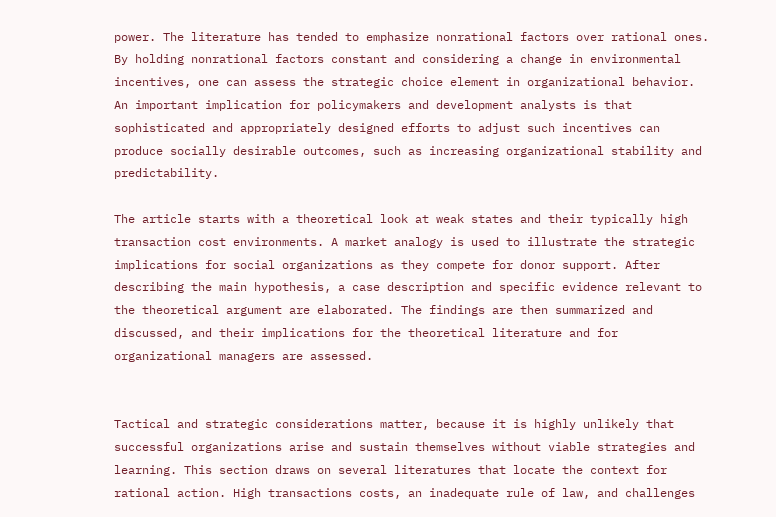power. The literature has tended to emphasize nonrational factors over rational ones. By holding nonrational factors constant and considering a change in environmental incentives, one can assess the strategic choice element in organizational behavior. An important implication for policymakers and development analysts is that sophisticated and appropriately designed efforts to adjust such incentives can produce socially desirable outcomes, such as increasing organizational stability and predictability.

The article starts with a theoretical look at weak states and their typically high transaction cost environments. A market analogy is used to illustrate the strategic implications for social organizations as they compete for donor support. After describing the main hypothesis, a case description and specific evidence relevant to the theoretical argument are elaborated. The findings are then summarized and discussed, and their implications for the theoretical literature and for organizational managers are assessed.


Tactical and strategic considerations matter, because it is highly unlikely that successful organizations arise and sustain themselves without viable strategies and learning. This section draws on several literatures that locate the context for rational action. High transactions costs, an inadequate rule of law, and challenges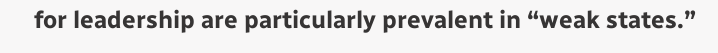for leadership are particularly prevalent in “weak states.”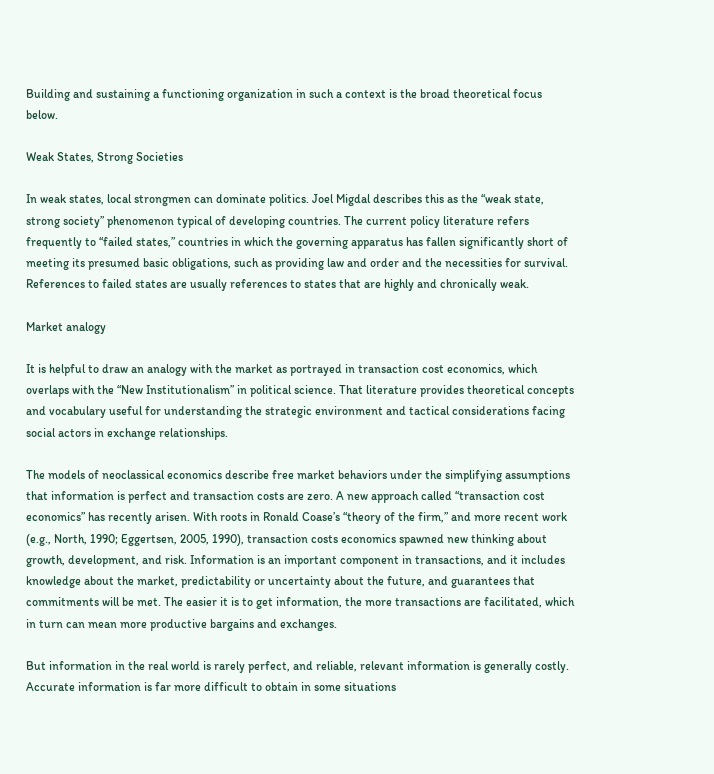Building and sustaining a functioning organization in such a context is the broad theoretical focus below.

Weak States, Strong Societies

In weak states, local strongmen can dominate politics. Joel Migdal describes this as the “weak state, strong society” phenomenon typical of developing countries. The current policy literature refers frequently to “failed states,” countries in which the governing apparatus has fallen significantly short of meeting its presumed basic obligations, such as providing law and order and the necessities for survival. References to failed states are usually references to states that are highly and chronically weak.

Market analogy

It is helpful to draw an analogy with the market as portrayed in transaction cost economics, which overlaps with the “New Institutionalism” in political science. That literature provides theoretical concepts and vocabulary useful for understanding the strategic environment and tactical considerations facing social actors in exchange relationships.

The models of neoclassical economics describe free market behaviors under the simplifying assumptions that information is perfect and transaction costs are zero. A new approach called “transaction cost economics” has recently arisen. With roots in Ronald Coase’s “theory of the firm,” and more recent work (e.g., North, 1990; Eggertsen, 2005, 1990), transaction costs economics spawned new thinking about growth, development, and risk. Information is an important component in transactions, and it includes knowledge about the market, predictability or uncertainty about the future, and guarantees that commitments will be met. The easier it is to get information, the more transactions are facilitated, which in turn can mean more productive bargains and exchanges.

But information in the real world is rarely perfect, and reliable, relevant information is generally costly. Accurate information is far more difficult to obtain in some situations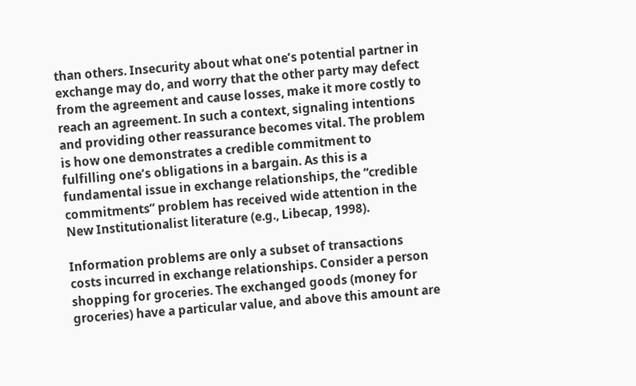than others. Insecurity about what one’s potential partner in exchange may do, and worry that the other party may defect from the agreement and cause losses, make it more costly to reach an agreement. In such a context, signaling intentions and providing other reassurance becomes vital. The problem is how one demonstrates a credible commitment to fulfilling one’s obligations in a bargain. As this is a fundamental issue in exchange relationships, the “credible commitments” problem has received wide attention in the New Institutionalist literature (e.g., Libecap, 1998).

Information problems are only a subset of transactions costs incurred in exchange relationships. Consider a person shopping for groceries. The exchanged goods (money for groceries) have a particular value, and above this amount are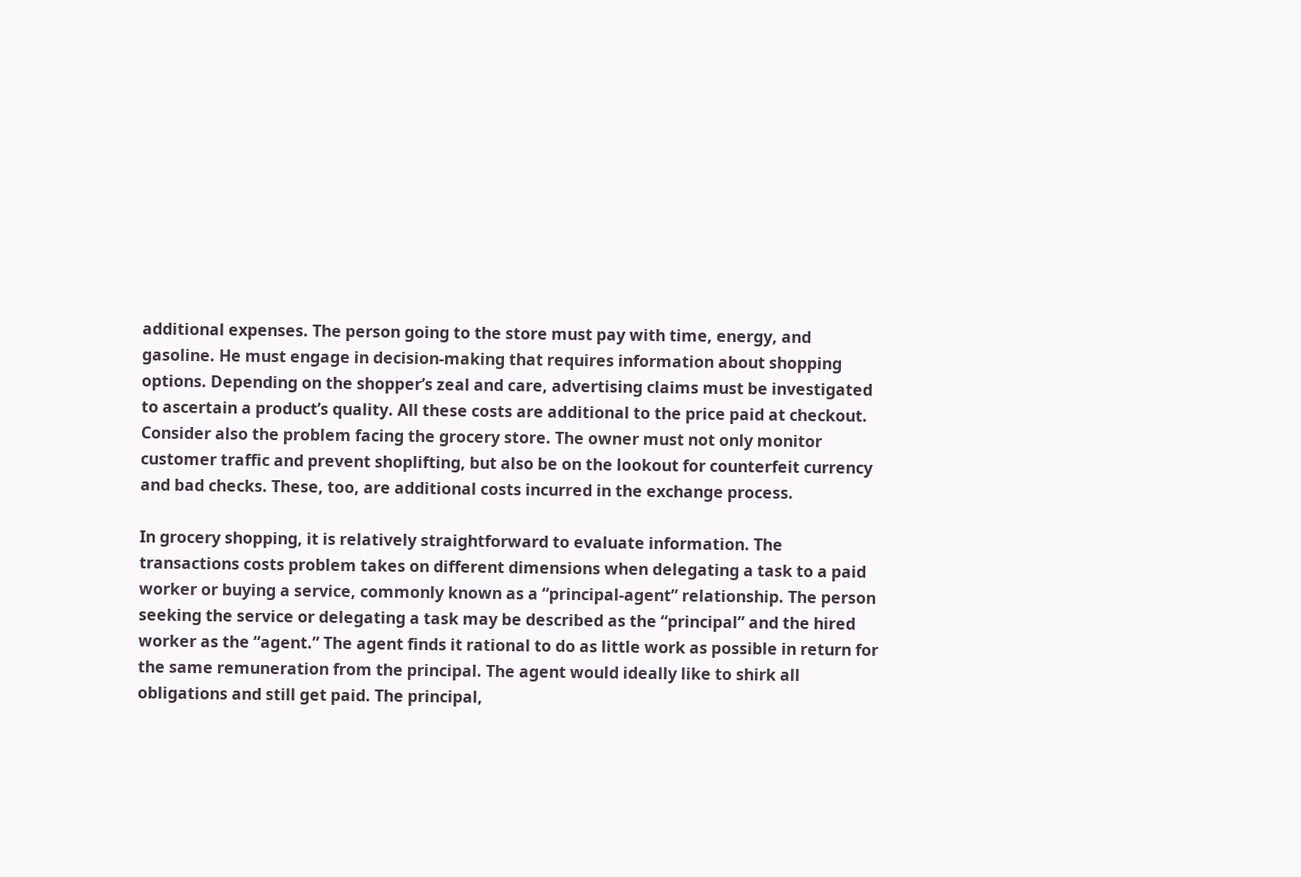additional expenses. The person going to the store must pay with time, energy, and gasoline. He must engage in decision-making that requires information about shopping options. Depending on the shopper’s zeal and care, advertising claims must be investigated to ascertain a product’s quality. All these costs are additional to the price paid at checkout. Consider also the problem facing the grocery store. The owner must not only monitor customer traffic and prevent shoplifting, but also be on the lookout for counterfeit currency and bad checks. These, too, are additional costs incurred in the exchange process.

In grocery shopping, it is relatively straightforward to evaluate information. The transactions costs problem takes on different dimensions when delegating a task to a paid worker or buying a service, commonly known as a “principal-agent” relationship. The person seeking the service or delegating a task may be described as the “principal” and the hired worker as the “agent.” The agent finds it rational to do as little work as possible in return for the same remuneration from the principal. The agent would ideally like to shirk all obligations and still get paid. The principal,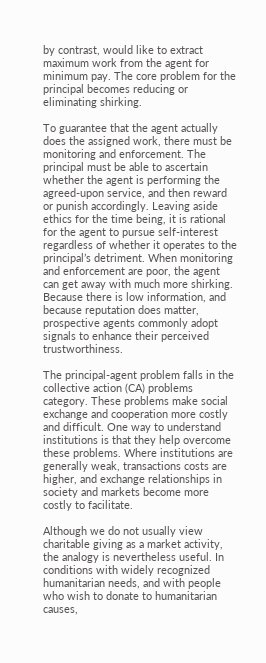by contrast, would like to extract maximum work from the agent for minimum pay. The core problem for the principal becomes reducing or eliminating shirking.

To guarantee that the agent actually does the assigned work, there must be monitoring and enforcement. The principal must be able to ascertain whether the agent is performing the agreed-upon service, and then reward or punish accordingly. Leaving aside ethics for the time being, it is rational for the agent to pursue self-interest regardless of whether it operates to the principal’s detriment. When monitoring and enforcement are poor, the agent can get away with much more shirking. Because there is low information, and because reputation does matter, prospective agents commonly adopt signals to enhance their perceived trustworthiness.

The principal-agent problem falls in the collective action (CA) problems category. These problems make social exchange and cooperation more costly and difficult. One way to understand institutions is that they help overcome these problems. Where institutions are generally weak, transactions costs are higher, and exchange relationships in society and markets become more costly to facilitate.

Although we do not usually view charitable giving as a market activity, the analogy is nevertheless useful. In conditions with widely recognized humanitarian needs, and with people who wish to donate to humanitarian causes,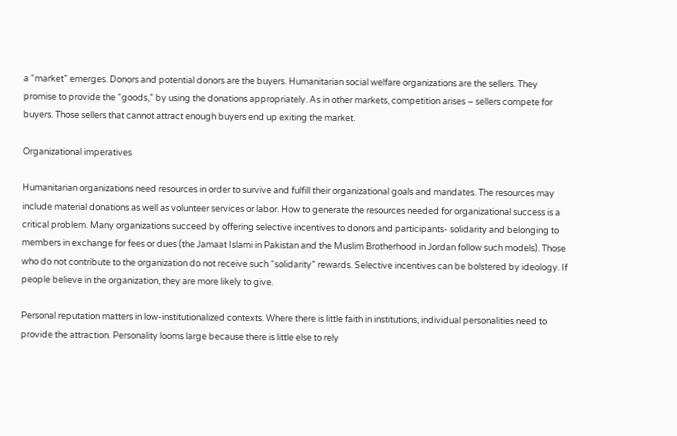a “market” emerges. Donors and potential donors are the buyers. Humanitarian social welfare organizations are the sellers. They promise to provide the “goods,” by using the donations appropriately. As in other markets, competition arises – sellers compete for buyers. Those sellers that cannot attract enough buyers end up exiting the market.

Organizational imperatives

Humanitarian organizations need resources in order to survive and fulfill their organizational goals and mandates. The resources may include material donations as well as volunteer services or labor. How to generate the resources needed for organizational success is a critical problem. Many organizations succeed by offering selective incentives to donors and participants- solidarity and belonging to members in exchange for fees or dues (the Jamaat Islami in Pakistan and the Muslim Brotherhood in Jordan follow such models). Those who do not contribute to the organization do not receive such “solidarity” rewards. Selective incentives can be bolstered by ideology. If people believe in the organization, they are more likely to give.

Personal reputation matters in low-institutionalized contexts. Where there is little faith in institutions, individual personalities need to provide the attraction. Personality looms large because there is little else to rely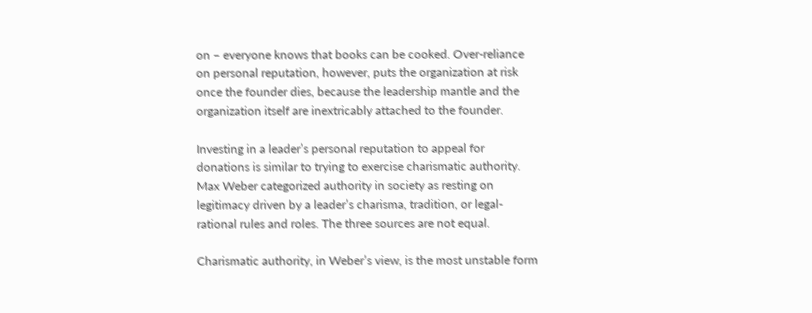on – everyone knows that books can be cooked. Over-reliance on personal reputation, however, puts the organization at risk once the founder dies, because the leadership mantle and the organization itself are inextricably attached to the founder.

Investing in a leader’s personal reputation to appeal for donations is similar to trying to exercise charismatic authority. Max Weber categorized authority in society as resting on legitimacy driven by a leader’s charisma, tradition, or legal-rational rules and roles. The three sources are not equal.

Charismatic authority, in Weber’s view, is the most unstable form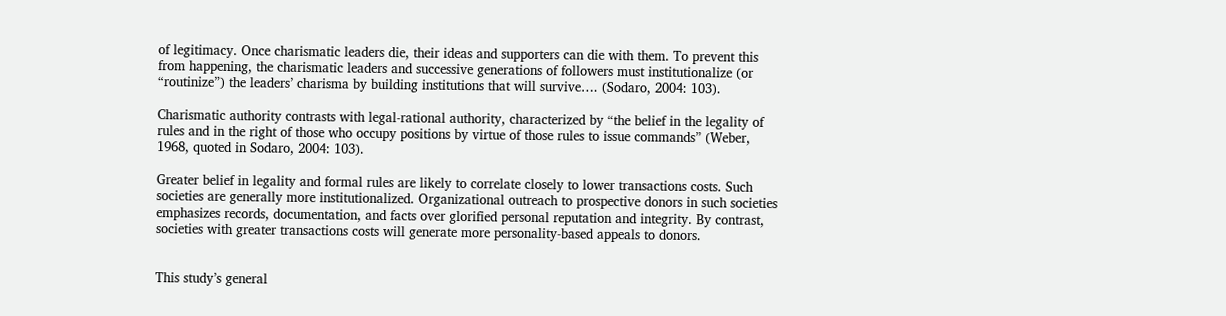of legitimacy. Once charismatic leaders die, their ideas and supporters can die with them. To prevent this from happening, the charismatic leaders and successive generations of followers must institutionalize (or “routinize”) the leaders’ charisma by building institutions that will survive…. (Sodaro, 2004: 103).

Charismatic authority contrasts with legal-rational authority, characterized by “the belief in the legality of rules and in the right of those who occupy positions by virtue of those rules to issue commands” (Weber, 1968, quoted in Sodaro, 2004: 103).

Greater belief in legality and formal rules are likely to correlate closely to lower transactions costs. Such societies are generally more institutionalized. Organizational outreach to prospective donors in such societies emphasizes records, documentation, and facts over glorified personal reputation and integrity. By contrast, societies with greater transactions costs will generate more personality-based appeals to donors.


This study’s general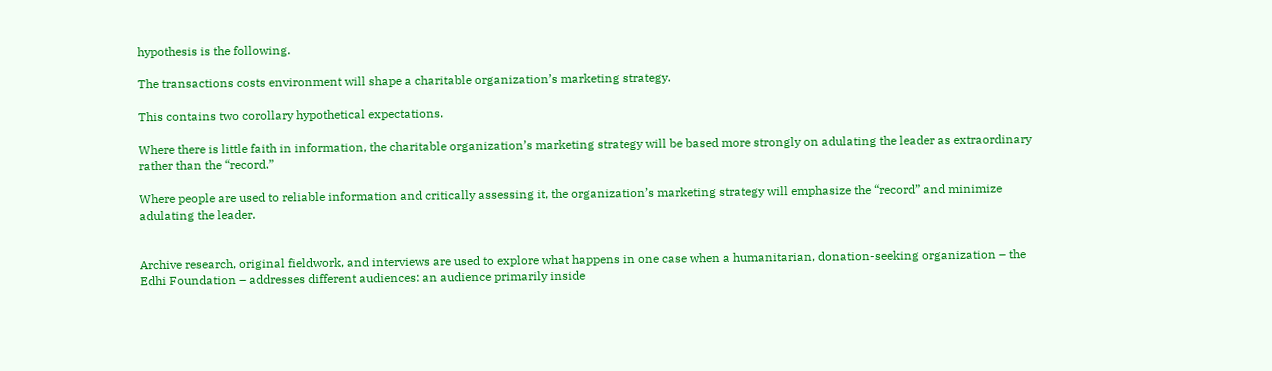hypothesis is the following.

The transactions costs environment will shape a charitable organization’s marketing strategy.

This contains two corollary hypothetical expectations.

Where there is little faith in information, the charitable organization’s marketing strategy will be based more strongly on adulating the leader as extraordinary rather than the “record.”

Where people are used to reliable information and critically assessing it, the organization’s marketing strategy will emphasize the “record” and minimize adulating the leader.


Archive research, original fieldwork, and interviews are used to explore what happens in one case when a humanitarian, donation-seeking organization – the Edhi Foundation – addresses different audiences: an audience primarily inside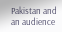Pakistan and an audience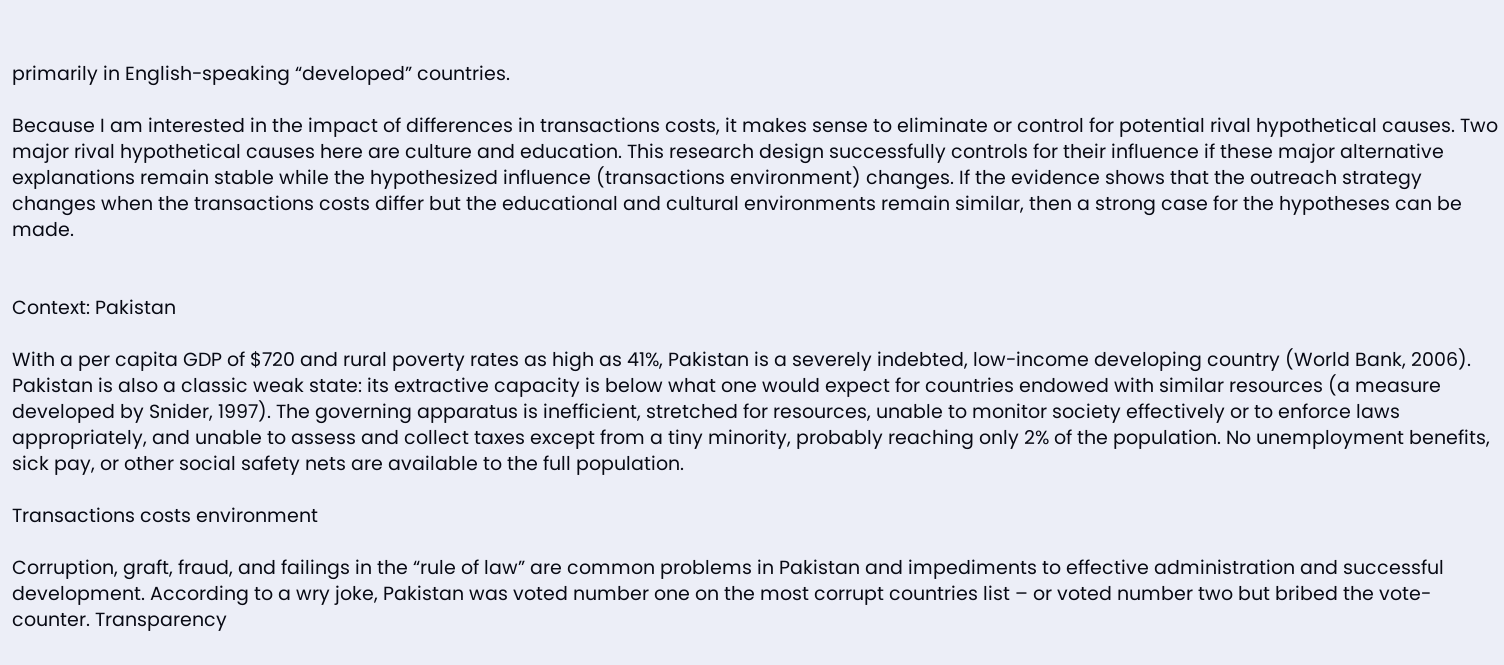primarily in English-speaking “developed” countries.

Because I am interested in the impact of differences in transactions costs, it makes sense to eliminate or control for potential rival hypothetical causes. Two major rival hypothetical causes here are culture and education. This research design successfully controls for their influence if these major alternative explanations remain stable while the hypothesized influence (transactions environment) changes. If the evidence shows that the outreach strategy changes when the transactions costs differ but the educational and cultural environments remain similar, then a strong case for the hypotheses can be made.


Context: Pakistan

With a per capita GDP of $720 and rural poverty rates as high as 41%, Pakistan is a severely indebted, low-income developing country (World Bank, 2006). Pakistan is also a classic weak state: its extractive capacity is below what one would expect for countries endowed with similar resources (a measure developed by Snider, 1997). The governing apparatus is inefficient, stretched for resources, unable to monitor society effectively or to enforce laws appropriately, and unable to assess and collect taxes except from a tiny minority, probably reaching only 2% of the population. No unemployment benefits, sick pay, or other social safety nets are available to the full population.

Transactions costs environment

Corruption, graft, fraud, and failings in the “rule of law” are common problems in Pakistan and impediments to effective administration and successful development. According to a wry joke, Pakistan was voted number one on the most corrupt countries list – or voted number two but bribed the vote-counter. Transparency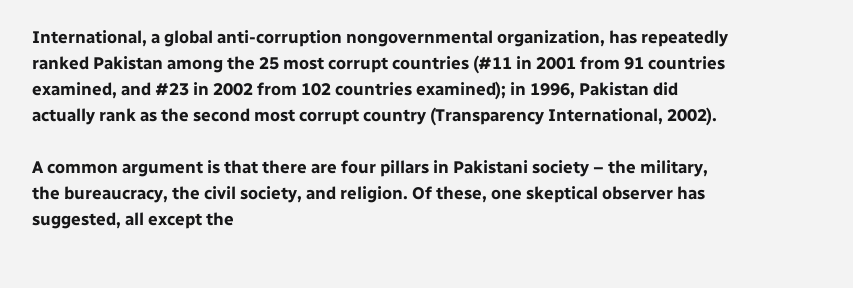International, a global anti-corruption nongovernmental organization, has repeatedly ranked Pakistan among the 25 most corrupt countries (#11 in 2001 from 91 countries examined, and #23 in 2002 from 102 countries examined); in 1996, Pakistan did actually rank as the second most corrupt country (Transparency International, 2002).

A common argument is that there are four pillars in Pakistani society – the military, the bureaucracy, the civil society, and religion. Of these, one skeptical observer has suggested, all except the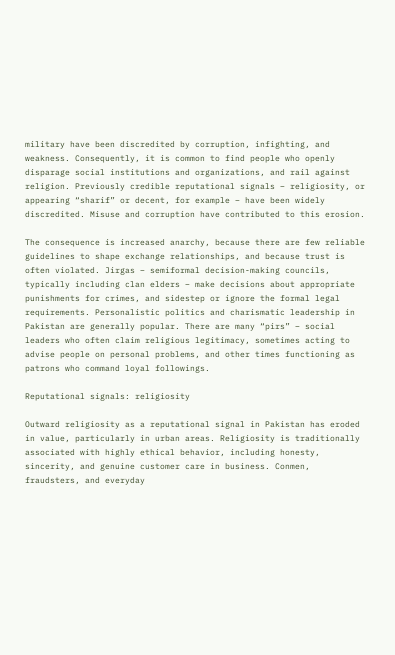military have been discredited by corruption, infighting, and weakness. Consequently, it is common to find people who openly disparage social institutions and organizations, and rail against religion. Previously credible reputational signals – religiosity, or appearing “sharif” or decent, for example – have been widely discredited. Misuse and corruption have contributed to this erosion.

The consequence is increased anarchy, because there are few reliable guidelines to shape exchange relationships, and because trust is often violated. Jirgas – semiformal decision-making councils, typically including clan elders – make decisions about appropriate punishments for crimes, and sidestep or ignore the formal legal requirements. Personalistic politics and charismatic leadership in Pakistan are generally popular. There are many “pirs” – social leaders who often claim religious legitimacy, sometimes acting to advise people on personal problems, and other times functioning as patrons who command loyal followings.

Reputational signals: religiosity

Outward religiosity as a reputational signal in Pakistan has eroded in value, particularly in urban areas. Religiosity is traditionally associated with highly ethical behavior, including honesty, sincerity, and genuine customer care in business. Conmen, fraudsters, and everyday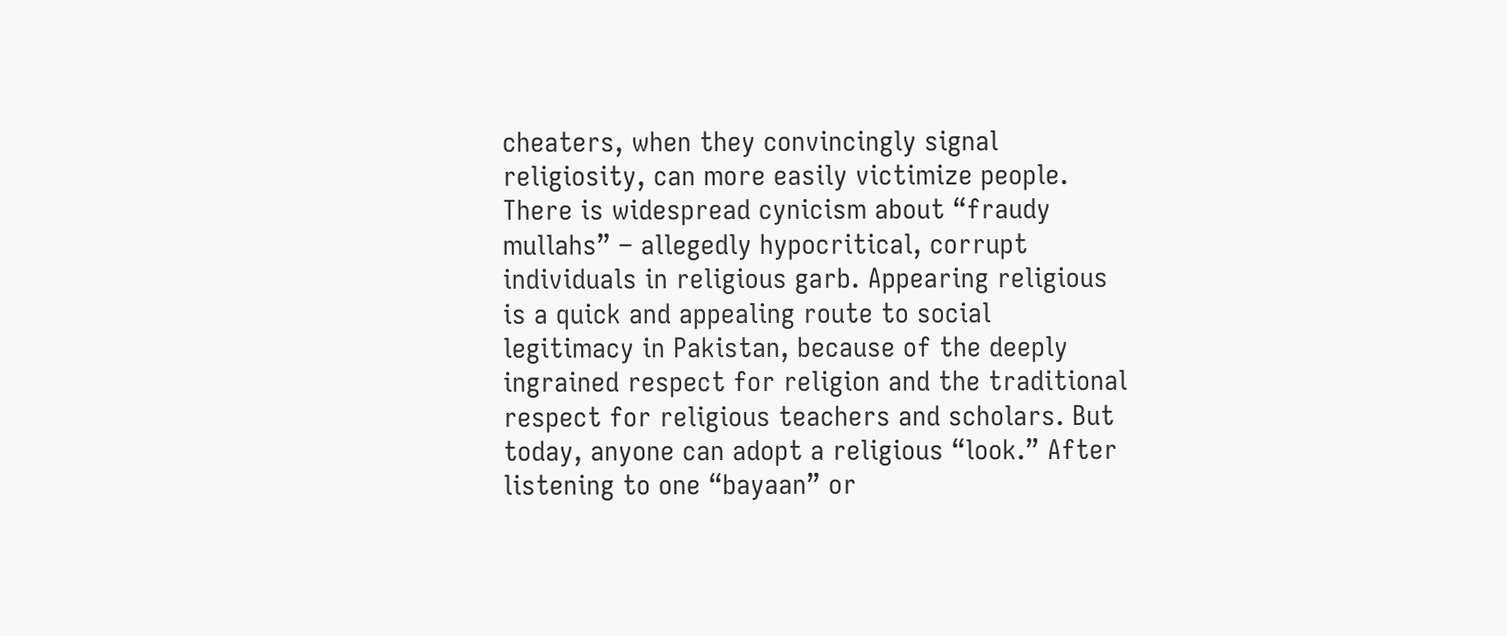cheaters, when they convincingly signal religiosity, can more easily victimize people. There is widespread cynicism about “fraudy mullahs” – allegedly hypocritical, corrupt individuals in religious garb. Appearing religious is a quick and appealing route to social legitimacy in Pakistan, because of the deeply ingrained respect for religion and the traditional respect for religious teachers and scholars. But today, anyone can adopt a religious “look.” After listening to one “bayaan” or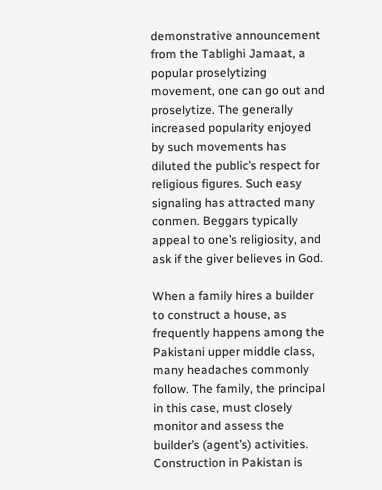demonstrative announcement from the Tablighi Jamaat, a popular proselytizing movement, one can go out and proselytize. The generally increased popularity enjoyed by such movements has diluted the public’s respect for religious figures. Such easy signaling has attracted many conmen. Beggars typically appeal to one’s religiosity, and ask if the giver believes in God.

When a family hires a builder to construct a house, as frequently happens among the Pakistani upper middle class, many headaches commonly follow. The family, the principal in this case, must closely monitor and assess the builder’s (agent’s) activities. Construction in Pakistan is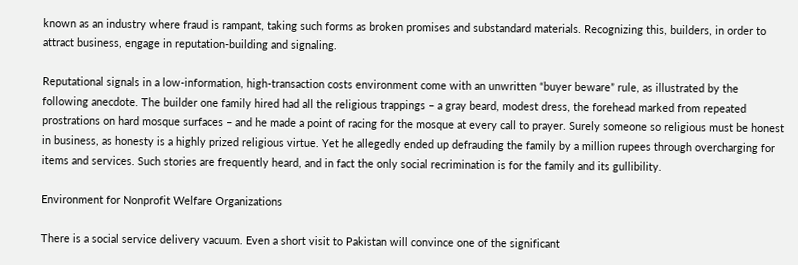known as an industry where fraud is rampant, taking such forms as broken promises and substandard materials. Recognizing this, builders, in order to attract business, engage in reputation-building and signaling.

Reputational signals in a low-information, high-transaction costs environment come with an unwritten “buyer beware” rule, as illustrated by the following anecdote. The builder one family hired had all the religious trappings – a gray beard, modest dress, the forehead marked from repeated prostrations on hard mosque surfaces – and he made a point of racing for the mosque at every call to prayer. Surely someone so religious must be honest in business, as honesty is a highly prized religious virtue. Yet he allegedly ended up defrauding the family by a million rupees through overcharging for items and services. Such stories are frequently heard, and in fact the only social recrimination is for the family and its gullibility.

Environment for Nonprofit Welfare Organizations

There is a social service delivery vacuum. Even a short visit to Pakistan will convince one of the significant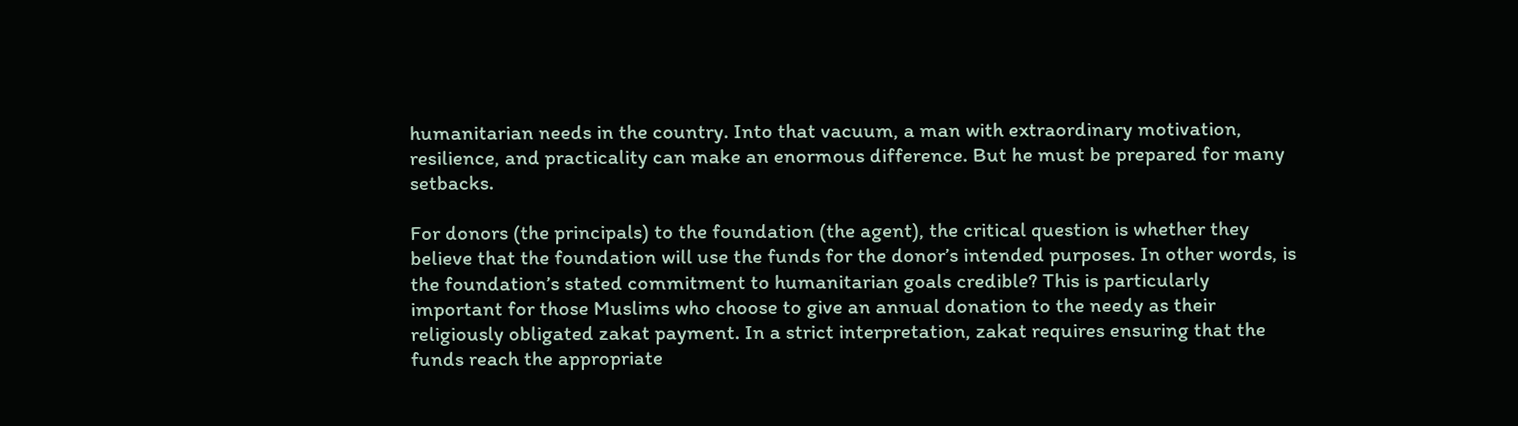humanitarian needs in the country. Into that vacuum, a man with extraordinary motivation, resilience, and practicality can make an enormous difference. But he must be prepared for many setbacks.

For donors (the principals) to the foundation (the agent), the critical question is whether they believe that the foundation will use the funds for the donor’s intended purposes. In other words, is the foundation’s stated commitment to humanitarian goals credible? This is particularly important for those Muslims who choose to give an annual donation to the needy as their religiously obligated zakat payment. In a strict interpretation, zakat requires ensuring that the funds reach the appropriate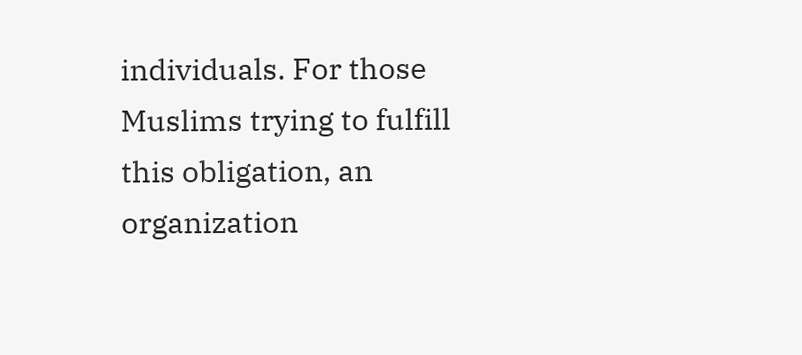individuals. For those Muslims trying to fulfill this obligation, an organization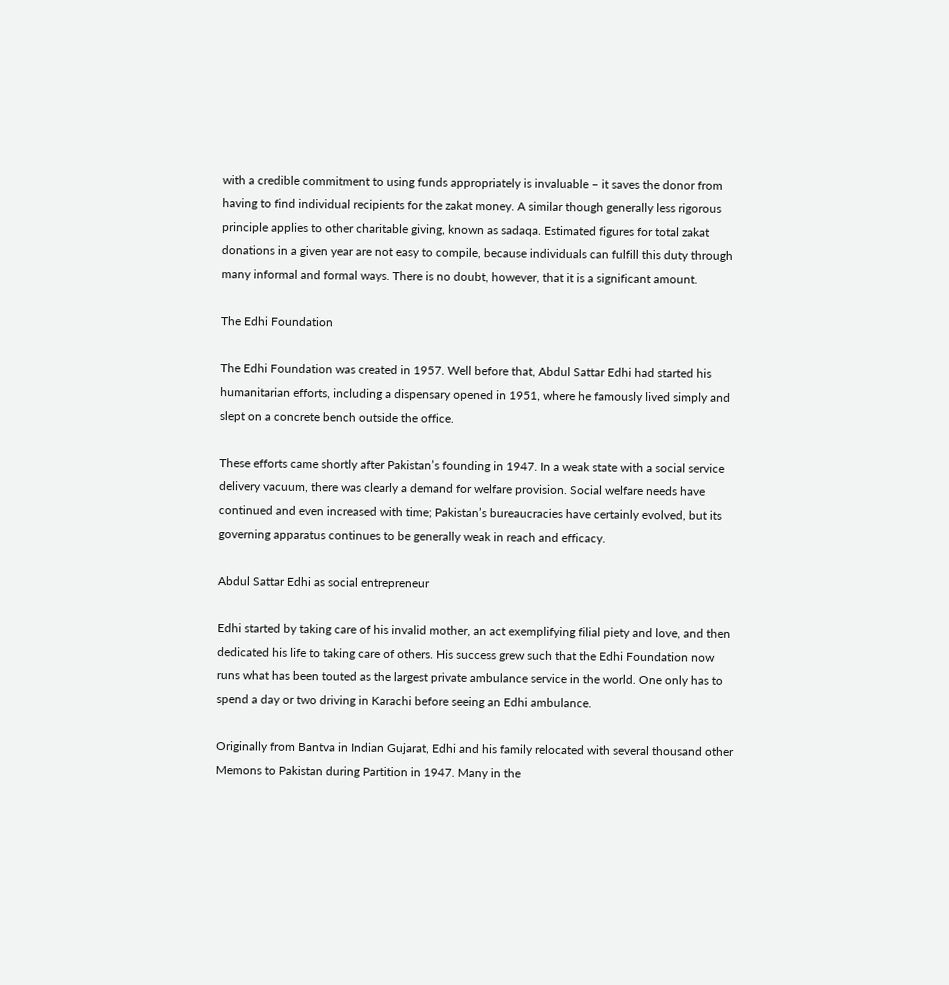with a credible commitment to using funds appropriately is invaluable – it saves the donor from having to find individual recipients for the zakat money. A similar though generally less rigorous principle applies to other charitable giving, known as sadaqa. Estimated figures for total zakat donations in a given year are not easy to compile, because individuals can fulfill this duty through many informal and formal ways. There is no doubt, however, that it is a significant amount.

The Edhi Foundation

The Edhi Foundation was created in 1957. Well before that, Abdul Sattar Edhi had started his humanitarian efforts, including a dispensary opened in 1951, where he famously lived simply and slept on a concrete bench outside the office.

These efforts came shortly after Pakistan’s founding in 1947. In a weak state with a social service delivery vacuum, there was clearly a demand for welfare provision. Social welfare needs have continued and even increased with time; Pakistan’s bureaucracies have certainly evolved, but its governing apparatus continues to be generally weak in reach and efficacy.

Abdul Sattar Edhi as social entrepreneur

Edhi started by taking care of his invalid mother, an act exemplifying filial piety and love, and then dedicated his life to taking care of others. His success grew such that the Edhi Foundation now runs what has been touted as the largest private ambulance service in the world. One only has to spend a day or two driving in Karachi before seeing an Edhi ambulance.

Originally from Bantva in Indian Gujarat, Edhi and his family relocated with several thousand other Memons to Pakistan during Partition in 1947. Many in the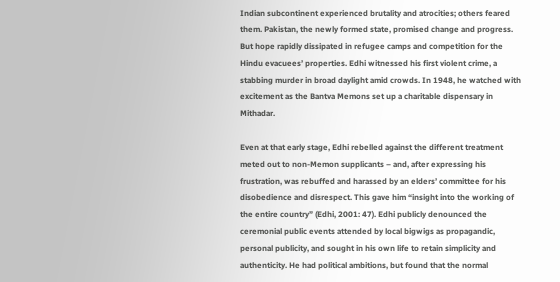Indian subcontinent experienced brutality and atrocities; others feared them. Pakistan, the newly formed state, promised change and progress. But hope rapidly dissipated in refugee camps and competition for the Hindu evacuees’ properties. Edhi witnessed his first violent crime, a stabbing murder in broad daylight amid crowds. In 1948, he watched with excitement as the Bantva Memons set up a charitable dispensary in Mithadar.

Even at that early stage, Edhi rebelled against the different treatment meted out to non-Memon supplicants – and, after expressing his frustration, was rebuffed and harassed by an elders’ committee for his disobedience and disrespect. This gave him “insight into the working of the entire country” (Edhi, 2001: 47). Edhi publicly denounced the ceremonial public events attended by local bigwigs as propagandic, personal publicity, and sought in his own life to retain simplicity and authenticity. He had political ambitions, but found that the normal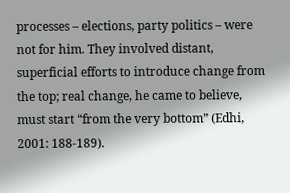processes – elections, party politics – were not for him. They involved distant, superficial efforts to introduce change from the top; real change, he came to believe, must start “from the very bottom” (Edhi, 2001: 188-189).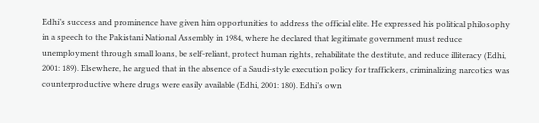Edhi’s success and prominence have given him opportunities to address the official elite. He expressed his political philosophy in a speech to the Pakistani National Assembly in 1984, where he declared that legitimate government must reduce unemployment through small loans, be self-reliant, protect human rights, rehabilitate the destitute, and reduce illiteracy (Edhi, 2001: 189). Elsewhere, he argued that in the absence of a Saudi-style execution policy for traffickers, criminalizing narcotics was counterproductive where drugs were easily available (Edhi, 2001: 180). Edhi’s own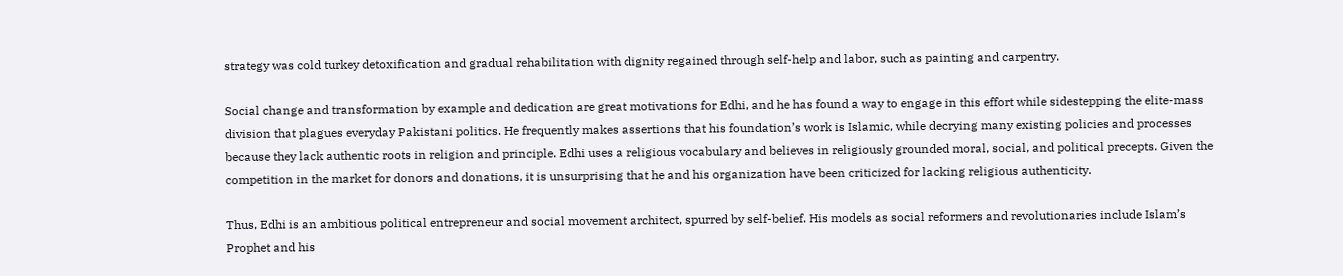strategy was cold turkey detoxification and gradual rehabilitation with dignity regained through self-help and labor, such as painting and carpentry.

Social change and transformation by example and dedication are great motivations for Edhi, and he has found a way to engage in this effort while sidestepping the elite-mass division that plagues everyday Pakistani politics. He frequently makes assertions that his foundation’s work is Islamic, while decrying many existing policies and processes because they lack authentic roots in religion and principle. Edhi uses a religious vocabulary and believes in religiously grounded moral, social, and political precepts. Given the competition in the market for donors and donations, it is unsurprising that he and his organization have been criticized for lacking religious authenticity.

Thus, Edhi is an ambitious political entrepreneur and social movement architect, spurred by self-belief. His models as social reformers and revolutionaries include Islam’s Prophet and his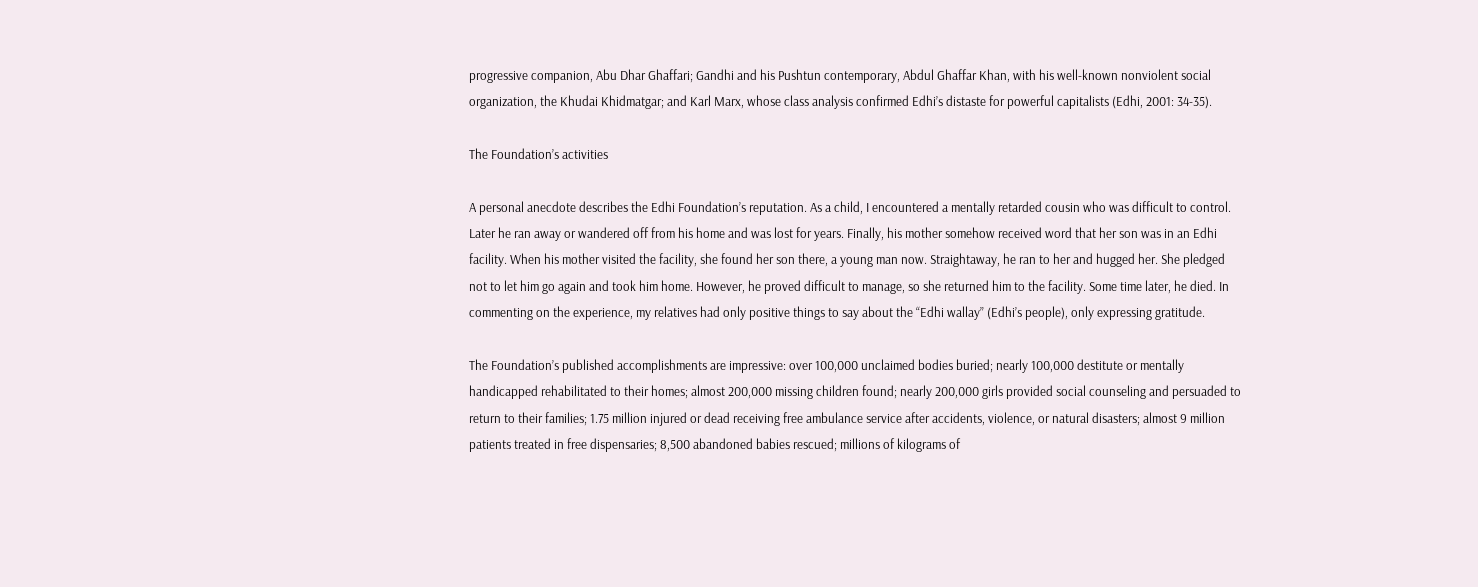progressive companion, Abu Dhar Ghaffari; Gandhi and his Pushtun contemporary, Abdul Ghaffar Khan, with his well-known nonviolent social organization, the Khudai Khidmatgar; and Karl Marx, whose class analysis confirmed Edhi’s distaste for powerful capitalists (Edhi, 2001: 34-35).

The Foundation’s activities

A personal anecdote describes the Edhi Foundation’s reputation. As a child, I encountered a mentally retarded cousin who was difficult to control. Later he ran away or wandered off from his home and was lost for years. Finally, his mother somehow received word that her son was in an Edhi facility. When his mother visited the facility, she found her son there, a young man now. Straightaway, he ran to her and hugged her. She pledged not to let him go again and took him home. However, he proved difficult to manage, so she returned him to the facility. Some time later, he died. In commenting on the experience, my relatives had only positive things to say about the “Edhi wallay” (Edhi’s people), only expressing gratitude.

The Foundation’s published accomplishments are impressive: over 100,000 unclaimed bodies buried; nearly 100,000 destitute or mentally handicapped rehabilitated to their homes; almost 200,000 missing children found; nearly 200,000 girls provided social counseling and persuaded to return to their families; 1.75 million injured or dead receiving free ambulance service after accidents, violence, or natural disasters; almost 9 million patients treated in free dispensaries; 8,500 abandoned babies rescued; millions of kilograms of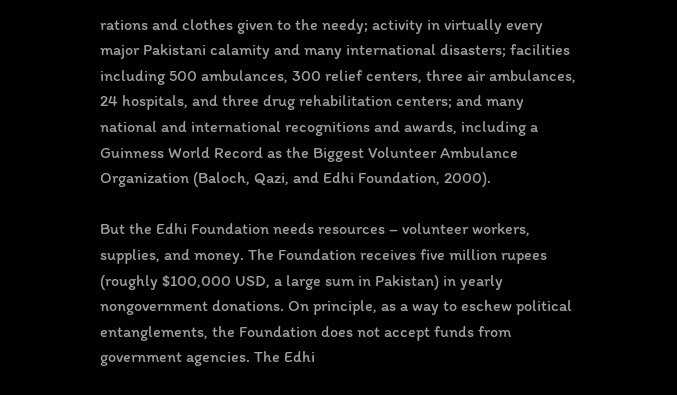rations and clothes given to the needy; activity in virtually every major Pakistani calamity and many international disasters; facilities including 500 ambulances, 300 relief centers, three air ambulances, 24 hospitals, and three drug rehabilitation centers; and many national and international recognitions and awards, including a Guinness World Record as the Biggest Volunteer Ambulance Organization (Baloch, Qazi, and Edhi Foundation, 2000).

But the Edhi Foundation needs resources – volunteer workers, supplies, and money. The Foundation receives five million rupees (roughly $100,000 USD, a large sum in Pakistan) in yearly nongovernment donations. On principle, as a way to eschew political entanglements, the Foundation does not accept funds from government agencies. The Edhi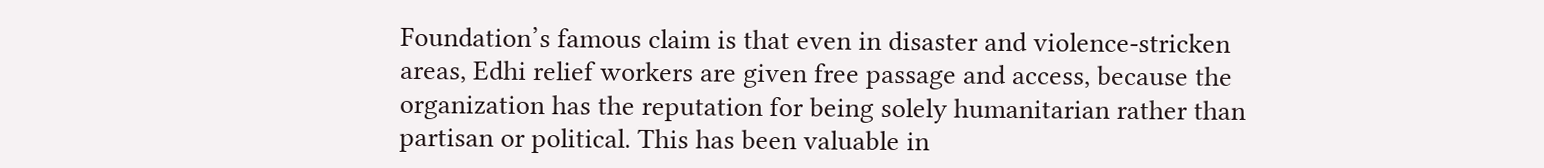Foundation’s famous claim is that even in disaster and violence-stricken areas, Edhi relief workers are given free passage and access, because the organization has the reputation for being solely humanitarian rather than partisan or political. This has been valuable in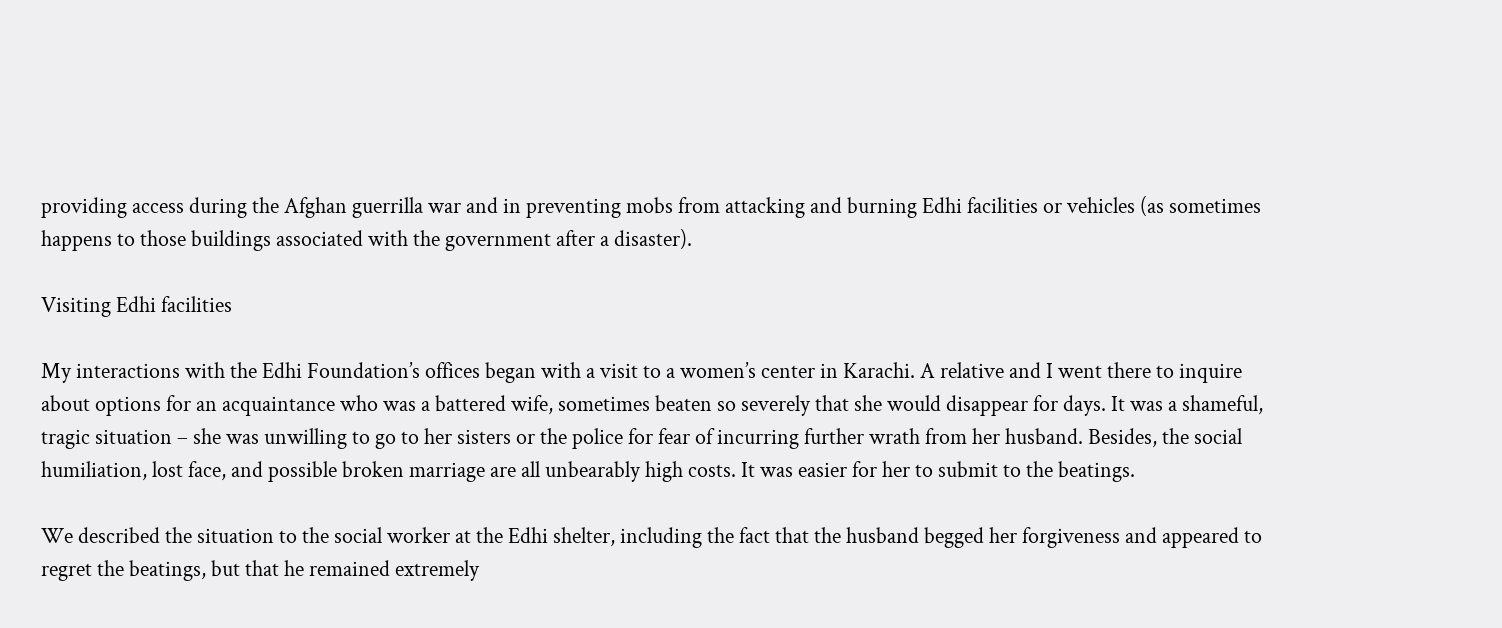providing access during the Afghan guerrilla war and in preventing mobs from attacking and burning Edhi facilities or vehicles (as sometimes happens to those buildings associated with the government after a disaster).

Visiting Edhi facilities

My interactions with the Edhi Foundation’s offices began with a visit to a women’s center in Karachi. A relative and I went there to inquire about options for an acquaintance who was a battered wife, sometimes beaten so severely that she would disappear for days. It was a shameful, tragic situation – she was unwilling to go to her sisters or the police for fear of incurring further wrath from her husband. Besides, the social humiliation, lost face, and possible broken marriage are all unbearably high costs. It was easier for her to submit to the beatings.

We described the situation to the social worker at the Edhi shelter, including the fact that the husband begged her forgiveness and appeared to regret the beatings, but that he remained extremely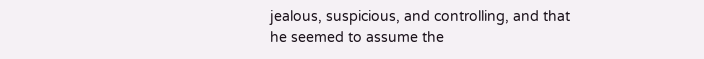jealous, suspicious, and controlling, and that he seemed to assume the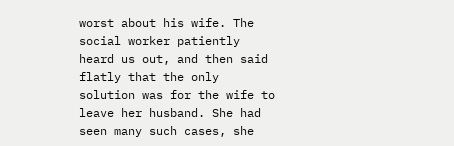worst about his wife. The social worker patiently heard us out, and then said flatly that the only solution was for the wife to leave her husband. She had seen many such cases, she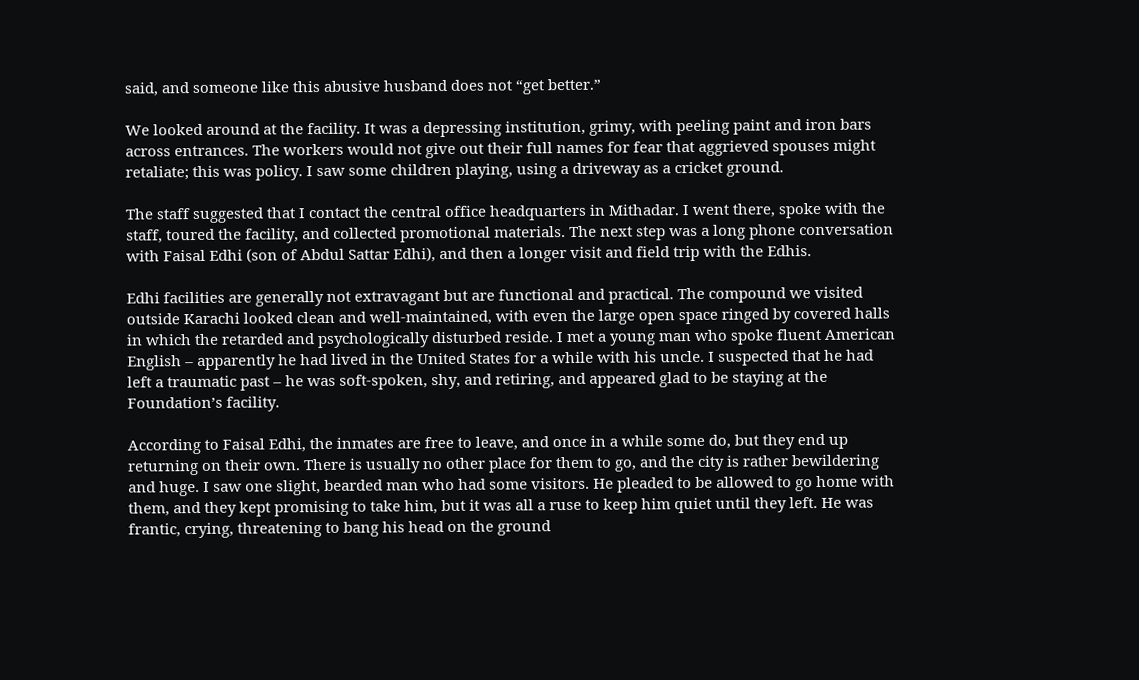said, and someone like this abusive husband does not “get better.”

We looked around at the facility. It was a depressing institution, grimy, with peeling paint and iron bars across entrances. The workers would not give out their full names for fear that aggrieved spouses might retaliate; this was policy. I saw some children playing, using a driveway as a cricket ground.

The staff suggested that I contact the central office headquarters in Mithadar. I went there, spoke with the staff, toured the facility, and collected promotional materials. The next step was a long phone conversation with Faisal Edhi (son of Abdul Sattar Edhi), and then a longer visit and field trip with the Edhis.

Edhi facilities are generally not extravagant but are functional and practical. The compound we visited outside Karachi looked clean and well-maintained, with even the large open space ringed by covered halls in which the retarded and psychologically disturbed reside. I met a young man who spoke fluent American English – apparently he had lived in the United States for a while with his uncle. I suspected that he had left a traumatic past – he was soft-spoken, shy, and retiring, and appeared glad to be staying at the Foundation’s facility.

According to Faisal Edhi, the inmates are free to leave, and once in a while some do, but they end up returning on their own. There is usually no other place for them to go, and the city is rather bewildering and huge. I saw one slight, bearded man who had some visitors. He pleaded to be allowed to go home with them, and they kept promising to take him, but it was all a ruse to keep him quiet until they left. He was frantic, crying, threatening to bang his head on the ground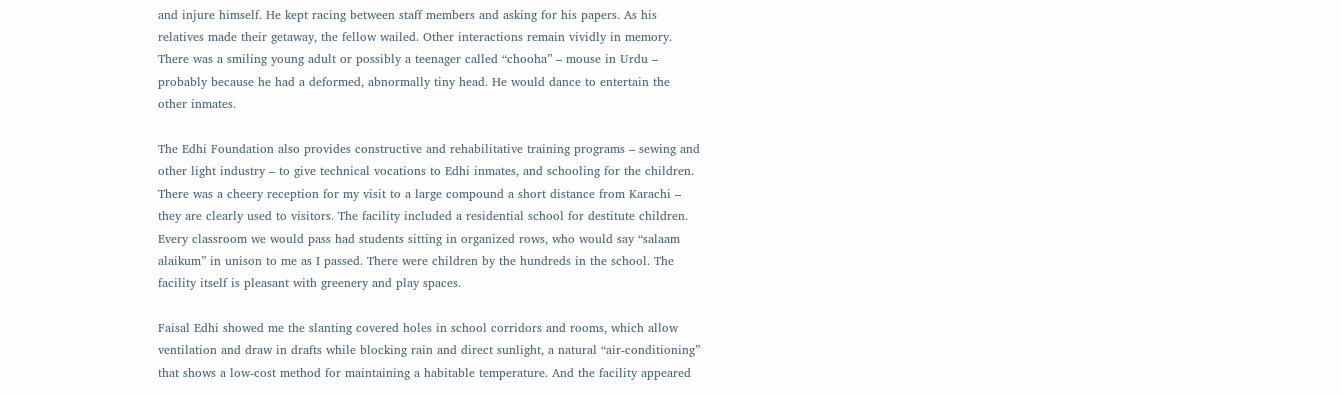and injure himself. He kept racing between staff members and asking for his papers. As his relatives made their getaway, the fellow wailed. Other interactions remain vividly in memory. There was a smiling young adult or possibly a teenager called “chooha” – mouse in Urdu – probably because he had a deformed, abnormally tiny head. He would dance to entertain the other inmates.

The Edhi Foundation also provides constructive and rehabilitative training programs – sewing and other light industry – to give technical vocations to Edhi inmates, and schooling for the children. There was a cheery reception for my visit to a large compound a short distance from Karachi – they are clearly used to visitors. The facility included a residential school for destitute children. Every classroom we would pass had students sitting in organized rows, who would say “salaam alaikum” in unison to me as I passed. There were children by the hundreds in the school. The facility itself is pleasant with greenery and play spaces.

Faisal Edhi showed me the slanting covered holes in school corridors and rooms, which allow ventilation and draw in drafts while blocking rain and direct sunlight, a natural “air-conditioning” that shows a low-cost method for maintaining a habitable temperature. And the facility appeared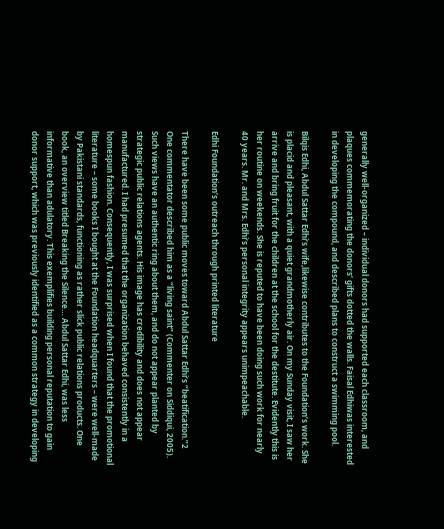generally well-organized – individual donors had supported each classroom, and plaques commemorating the donors’ gifts dotted the walls. Faisal Edhiwas interested in developing the compound, and described plans to construct a swimming pool.

Bilqis Edhi, Abdul Sattar Edhi’s wife,likewise contributes to the Foundation’s work. She is placid and pleasant, with a quiet grandmotherly air. On my Sunday visit, I saw her arrive and bring fruit for the children at the school for the destitute. Evidently this is her routine on weekends. She is reputed to have been doing such work for nearly 40 years. Mr. and Mrs. Edhi’s personal integrity appears unimpeachable.

Edhi Foundation’s outreach through printed literature

There have been some public moves toward Abdul Sattar Edhi’s “beatification.”2 One commentator described him as a “living saint” (Commenter on Siddiqui, 2005). Such views have an authentic ring about them, and do not appear planted by strategic public relations agents. His image has credibility and does not appear manufactured. I had presumed that the organization behaved consistently in a homespun fashion. Consequently, I was surprised when I found that the promotional literature – some books I bought at the Foundation headquarters – were well-made by Pakistani standards, functioning as rather slick public relations products. One book, an overview titled Breaking the Silence… Abdul Sattar Edhi, was less informative than adulatory. This exemplifies building personal reputation to gain donor support, which was previously identified as a common strategy in developing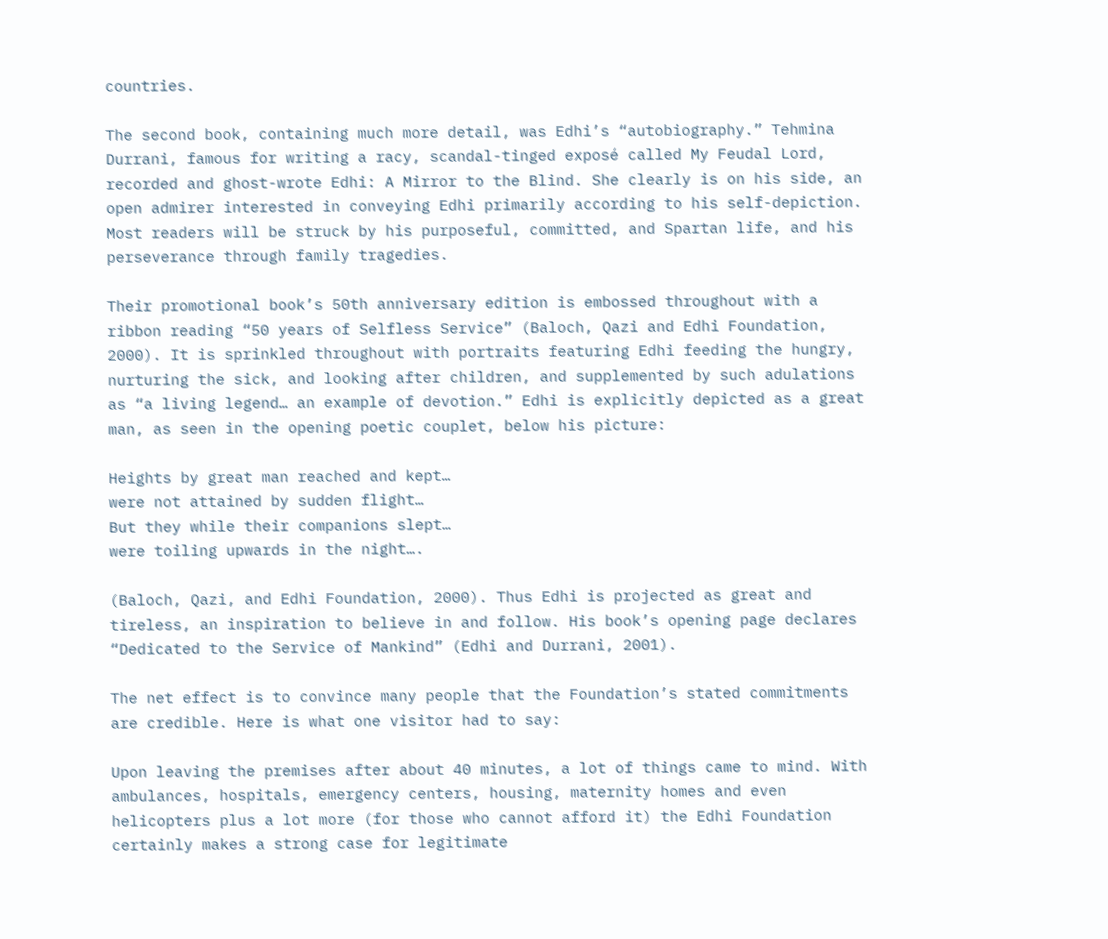countries.

The second book, containing much more detail, was Edhi’s “autobiography.” Tehmina Durrani, famous for writing a racy, scandal-tinged exposé called My Feudal Lord, recorded and ghost-wrote Edhi: A Mirror to the Blind. She clearly is on his side, an open admirer interested in conveying Edhi primarily according to his self-depiction. Most readers will be struck by his purposeful, committed, and Spartan life, and his perseverance through family tragedies.

Their promotional book’s 50th anniversary edition is embossed throughout with a ribbon reading “50 years of Selfless Service” (Baloch, Qazi and Edhi Foundation, 2000). It is sprinkled throughout with portraits featuring Edhi feeding the hungry, nurturing the sick, and looking after children, and supplemented by such adulations as “a living legend… an example of devotion.” Edhi is explicitly depicted as a great man, as seen in the opening poetic couplet, below his picture:

Heights by great man reached and kept…
were not attained by sudden flight…
But they while their companions slept…
were toiling upwards in the night….

(Baloch, Qazi, and Edhi Foundation, 2000). Thus Edhi is projected as great and tireless, an inspiration to believe in and follow. His book’s opening page declares “Dedicated to the Service of Mankind” (Edhi and Durrani, 2001).

The net effect is to convince many people that the Foundation’s stated commitments are credible. Here is what one visitor had to say:

Upon leaving the premises after about 40 minutes, a lot of things came to mind. With ambulances, hospitals, emergency centers, housing, maternity homes and even helicopters plus a lot more (for those who cannot afford it) the Edhi Foundation certainly makes a strong case for legitimate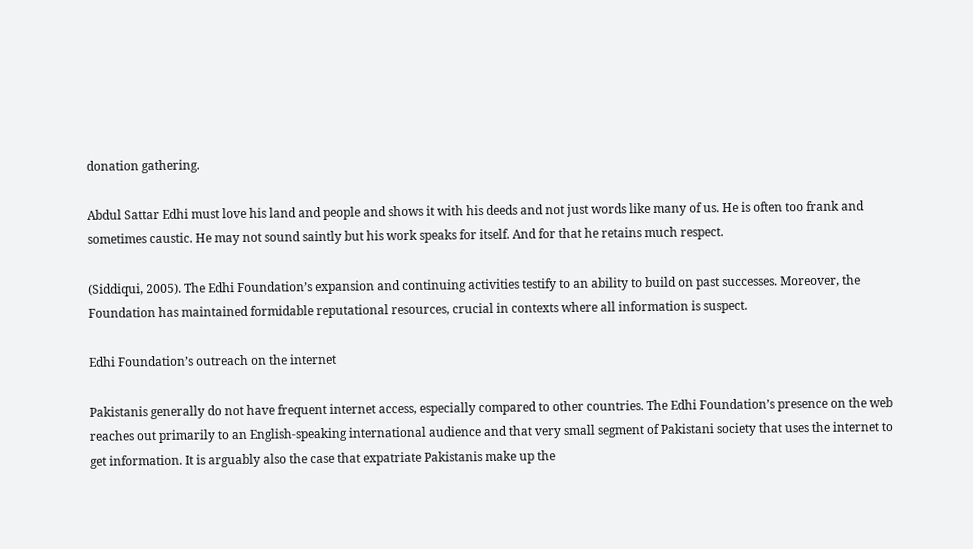donation gathering.

Abdul Sattar Edhi must love his land and people and shows it with his deeds and not just words like many of us. He is often too frank and sometimes caustic. He may not sound saintly but his work speaks for itself. And for that he retains much respect.

(Siddiqui, 2005). The Edhi Foundation’s expansion and continuing activities testify to an ability to build on past successes. Moreover, the Foundation has maintained formidable reputational resources, crucial in contexts where all information is suspect.

Edhi Foundation’s outreach on the internet

Pakistanis generally do not have frequent internet access, especially compared to other countries. The Edhi Foundation’s presence on the web reaches out primarily to an English-speaking international audience and that very small segment of Pakistani society that uses the internet to get information. It is arguably also the case that expatriate Pakistanis make up the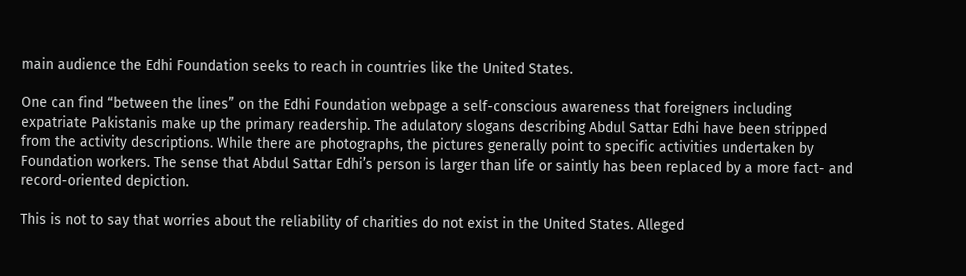main audience the Edhi Foundation seeks to reach in countries like the United States.

One can find “between the lines” on the Edhi Foundation webpage a self-conscious awareness that foreigners including expatriate Pakistanis make up the primary readership. The adulatory slogans describing Abdul Sattar Edhi have been stripped from the activity descriptions. While there are photographs, the pictures generally point to specific activities undertaken by Foundation workers. The sense that Abdul Sattar Edhi’s person is larger than life or saintly has been replaced by a more fact- and record-oriented depiction.

This is not to say that worries about the reliability of charities do not exist in the United States. Alleged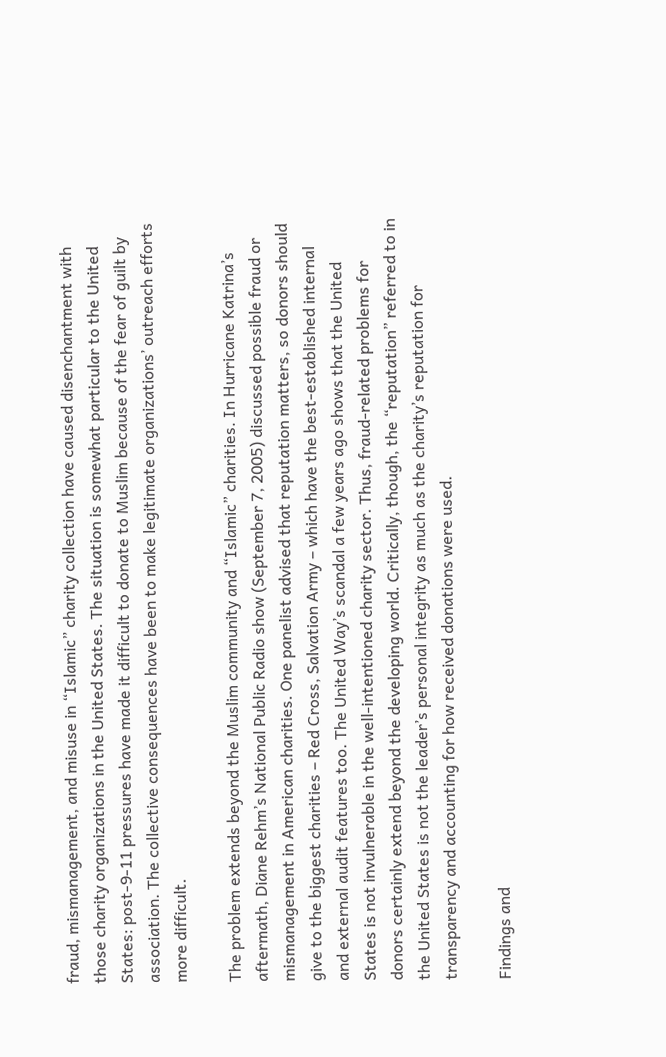fraud, mismanagement, and misuse in “Islamic” charity collection have caused disenchantment with those charity organizations in the United States. The situation is somewhat particular to the United States: post-9-11 pressures have made it difficult to donate to Muslim because of the fear of guilt by association. The collective consequences have been to make legitimate organizations’ outreach efforts more difficult.

The problem extends beyond the Muslim community and “Islamic” charities. In Hurricane Katrina’s aftermath, Diane Rehm’s National Public Radio show (September 7, 2005) discussed possible fraud or mismanagement in American charities. One panelist advised that reputation matters, so donors should give to the biggest charities – Red Cross, Salvation Army – which have the best-established internal and external audit features too. The United Way’s scandal a few years ago shows that the United States is not invulnerable in the well-intentioned charity sector. Thus, fraud-related problems for donors certainly extend beyond the developing world. Critically, though, the “reputation” referred to in the United States is not the leader’s personal integrity as much as the charity’s reputation for transparency and accounting for how received donations were used.

Findings and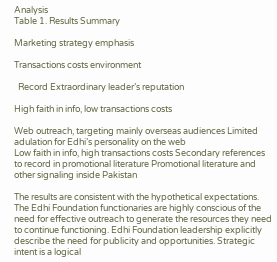Analysis
Table 1. Results Summary

Marketing strategy emphasis

Transactions costs environment

  Record Extraordinary leader’s reputation

High faith in info, low transactions costs

Web outreach, targeting mainly overseas audiences Limited adulation for Edhi’s personality on the web
Low faith in info, high transactions costs Secondary references to record in promotional literature Promotional literature and other signaling inside Pakistan

The results are consistent with the hypothetical expectations. The Edhi Foundation functionaries are highly conscious of the need for effective outreach to generate the resources they need to continue functioning. Edhi Foundation leadership explicitly describe the need for publicity and opportunities. Strategic intent is a logical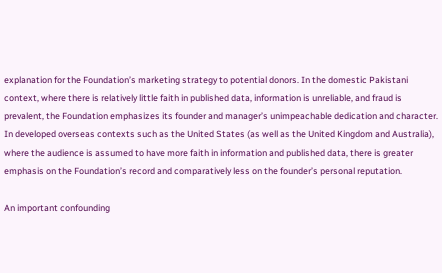explanation for the Foundation’s marketing strategy to potential donors. In the domestic Pakistani context, where there is relatively little faith in published data, information is unreliable, and fraud is prevalent, the Foundation emphasizes its founder and manager’s unimpeachable dedication and character. In developed overseas contexts such as the United States (as well as the United Kingdom and Australia), where the audience is assumed to have more faith in information and published data, there is greater emphasis on the Foundation’s record and comparatively less on the founder’s personal reputation.

An important confounding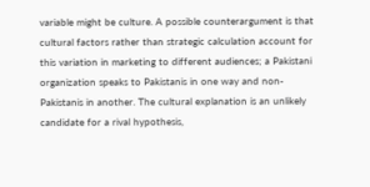variable might be culture. A possible counterargument is that cultural factors rather than strategic calculation account for this variation in marketing to different audiences; a Pakistani organization speaks to Pakistanis in one way and non-Pakistanis in another. The cultural explanation is an unlikely candidate for a rival hypothesis,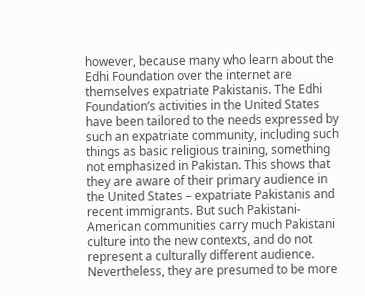however, because many who learn about the Edhi Foundation over the internet are themselves expatriate Pakistanis. The Edhi Foundation’s activities in the United States have been tailored to the needs expressed by such an expatriate community, including such things as basic religious training, something not emphasized in Pakistan. This shows that they are aware of their primary audience in the United States – expatriate Pakistanis and recent immigrants. But such Pakistani-American communities carry much Pakistani culture into the new contexts, and do not represent a culturally different audience. Nevertheless, they are presumed to be more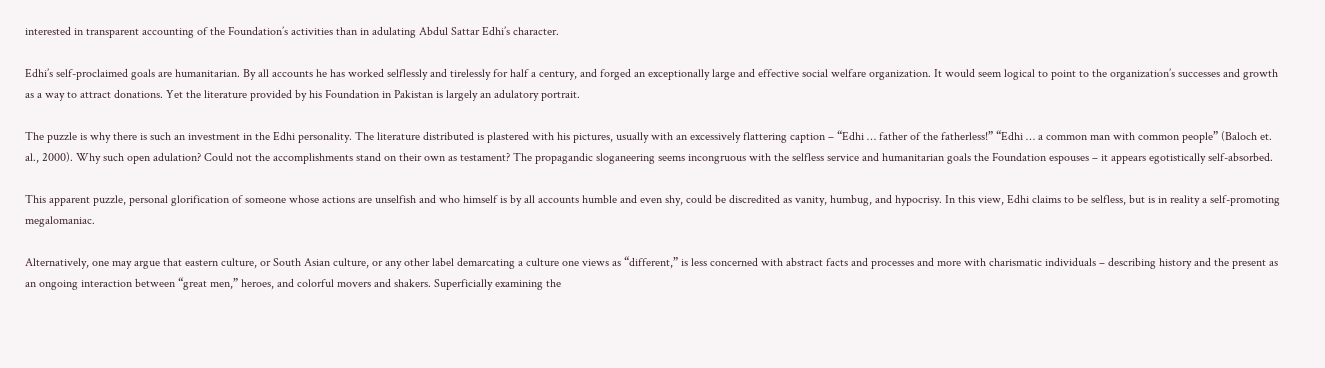interested in transparent accounting of the Foundation’s activities than in adulating Abdul Sattar Edhi’s character.

Edhi’s self-proclaimed goals are humanitarian. By all accounts he has worked selflessly and tirelessly for half a century, and forged an exceptionally large and effective social welfare organization. It would seem logical to point to the organization’s successes and growth as a way to attract donations. Yet the literature provided by his Foundation in Pakistan is largely an adulatory portrait.

The puzzle is why there is such an investment in the Edhi personality. The literature distributed is plastered with his pictures, usually with an excessively flattering caption – “Edhi … father of the fatherless!” “Edhi … a common man with common people” (Baloch et. al., 2000). Why such open adulation? Could not the accomplishments stand on their own as testament? The propagandic sloganeering seems incongruous with the selfless service and humanitarian goals the Foundation espouses – it appears egotistically self-absorbed.

This apparent puzzle, personal glorification of someone whose actions are unselfish and who himself is by all accounts humble and even shy, could be discredited as vanity, humbug, and hypocrisy. In this view, Edhi claims to be selfless, but is in reality a self-promoting megalomaniac.

Alternatively, one may argue that eastern culture, or South Asian culture, or any other label demarcating a culture one views as “different,” is less concerned with abstract facts and processes and more with charismatic individuals – describing history and the present as an ongoing interaction between “great men,” heroes, and colorful movers and shakers. Superficially examining the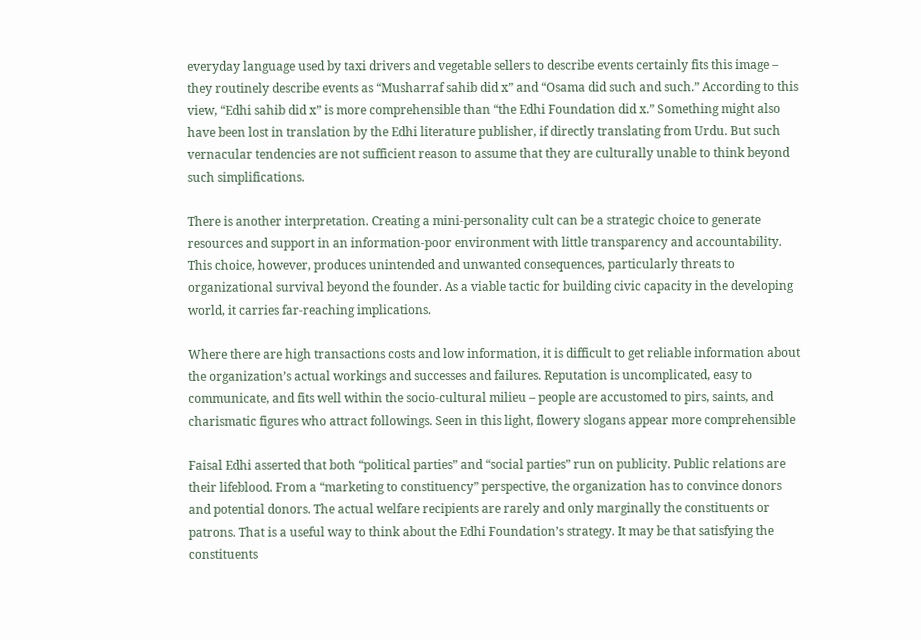everyday language used by taxi drivers and vegetable sellers to describe events certainly fits this image – they routinely describe events as “Musharraf sahib did x” and “Osama did such and such.” According to this view, “Edhi sahib did x” is more comprehensible than “the Edhi Foundation did x.” Something might also have been lost in translation by the Edhi literature publisher, if directly translating from Urdu. But such vernacular tendencies are not sufficient reason to assume that they are culturally unable to think beyond such simplifications.

There is another interpretation. Creating a mini-personality cult can be a strategic choice to generate resources and support in an information-poor environment with little transparency and accountability. This choice, however, produces unintended and unwanted consequences, particularly threats to organizational survival beyond the founder. As a viable tactic for building civic capacity in the developing world, it carries far-reaching implications.

Where there are high transactions costs and low information, it is difficult to get reliable information about the organization’s actual workings and successes and failures. Reputation is uncomplicated, easy to communicate, and fits well within the socio-cultural milieu – people are accustomed to pirs, saints, and charismatic figures who attract followings. Seen in this light, flowery slogans appear more comprehensible

Faisal Edhi asserted that both “political parties” and “social parties” run on publicity. Public relations are their lifeblood. From a “marketing to constituency” perspective, the organization has to convince donors and potential donors. The actual welfare recipients are rarely and only marginally the constituents or patrons. That is a useful way to think about the Edhi Foundation’s strategy. It may be that satisfying the constituents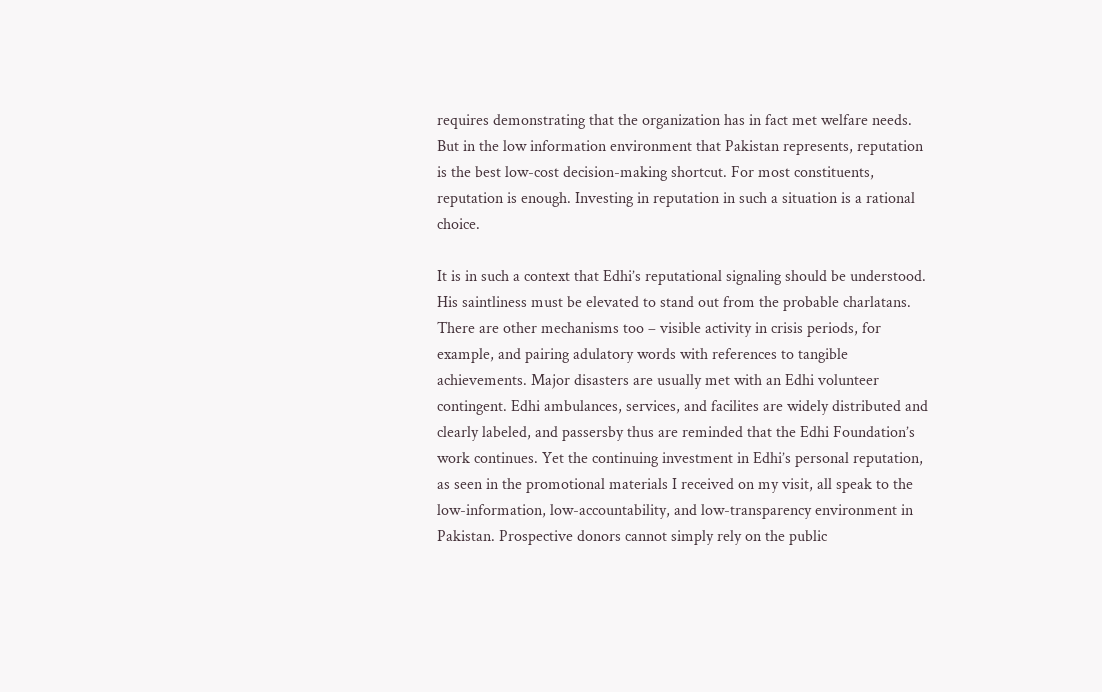requires demonstrating that the organization has in fact met welfare needs. But in the low information environment that Pakistan represents, reputation is the best low-cost decision-making shortcut. For most constituents, reputation is enough. Investing in reputation in such a situation is a rational choice.

It is in such a context that Edhi’s reputational signaling should be understood. His saintliness must be elevated to stand out from the probable charlatans. There are other mechanisms too – visible activity in crisis periods, for example, and pairing adulatory words with references to tangible achievements. Major disasters are usually met with an Edhi volunteer contingent. Edhi ambulances, services, and facilites are widely distributed and clearly labeled, and passersby thus are reminded that the Edhi Foundation’s work continues. Yet the continuing investment in Edhi’s personal reputation, as seen in the promotional materials I received on my visit, all speak to the low-information, low-accountability, and low-transparency environment in Pakistan. Prospective donors cannot simply rely on the public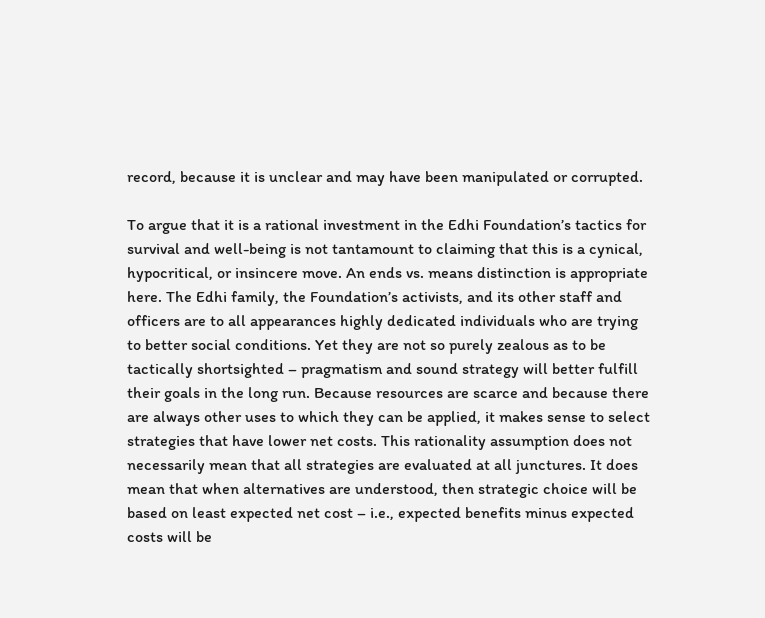record, because it is unclear and may have been manipulated or corrupted.

To argue that it is a rational investment in the Edhi Foundation’s tactics for survival and well-being is not tantamount to claiming that this is a cynical, hypocritical, or insincere move. An ends vs. means distinction is appropriate here. The Edhi family, the Foundation’s activists, and its other staff and officers are to all appearances highly dedicated individuals who are trying to better social conditions. Yet they are not so purely zealous as to be tactically shortsighted – pragmatism and sound strategy will better fulfill their goals in the long run. Because resources are scarce and because there are always other uses to which they can be applied, it makes sense to select strategies that have lower net costs. This rationality assumption does not necessarily mean that all strategies are evaluated at all junctures. It does mean that when alternatives are understood, then strategic choice will be based on least expected net cost – i.e., expected benefits minus expected costs will be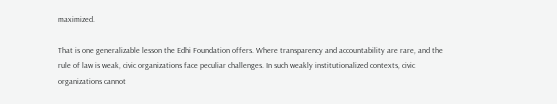maximized.

That is one generalizable lesson the Edhi Foundation offers. Where transparency and accountability are rare, and the rule of law is weak, civic organizations face peculiar challenges. In such weakly institutionalized contexts, civic organizations cannot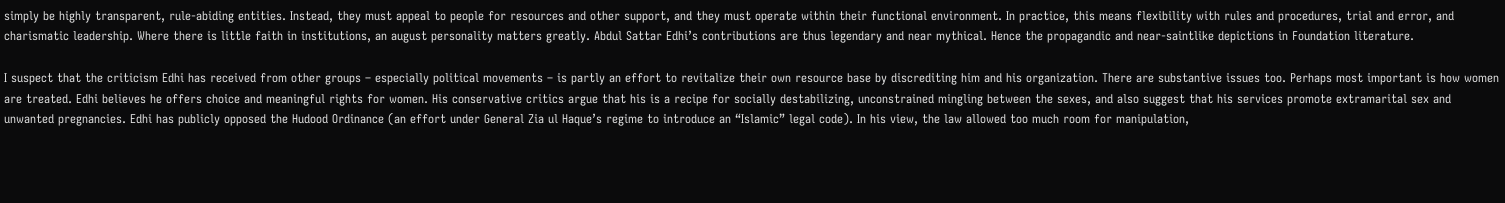simply be highly transparent, rule-abiding entities. Instead, they must appeal to people for resources and other support, and they must operate within their functional environment. In practice, this means flexibility with rules and procedures, trial and error, and charismatic leadership. Where there is little faith in institutions, an august personality matters greatly. Abdul Sattar Edhi’s contributions are thus legendary and near mythical. Hence the propagandic and near-saintlike depictions in Foundation literature.

I suspect that the criticism Edhi has received from other groups – especially political movements – is partly an effort to revitalize their own resource base by discrediting him and his organization. There are substantive issues too. Perhaps most important is how women are treated. Edhi believes he offers choice and meaningful rights for women. His conservative critics argue that his is a recipe for socially destabilizing, unconstrained mingling between the sexes, and also suggest that his services promote extramarital sex and unwanted pregnancies. Edhi has publicly opposed the Hudood Ordinance (an effort under General Zia ul Haque’s regime to introduce an “Islamic” legal code). In his view, the law allowed too much room for manipulation,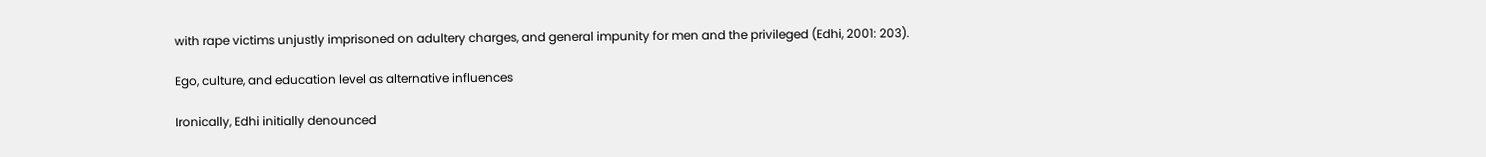with rape victims unjustly imprisoned on adultery charges, and general impunity for men and the privileged (Edhi, 2001: 203).

Ego, culture, and education level as alternative influences

Ironically, Edhi initially denounced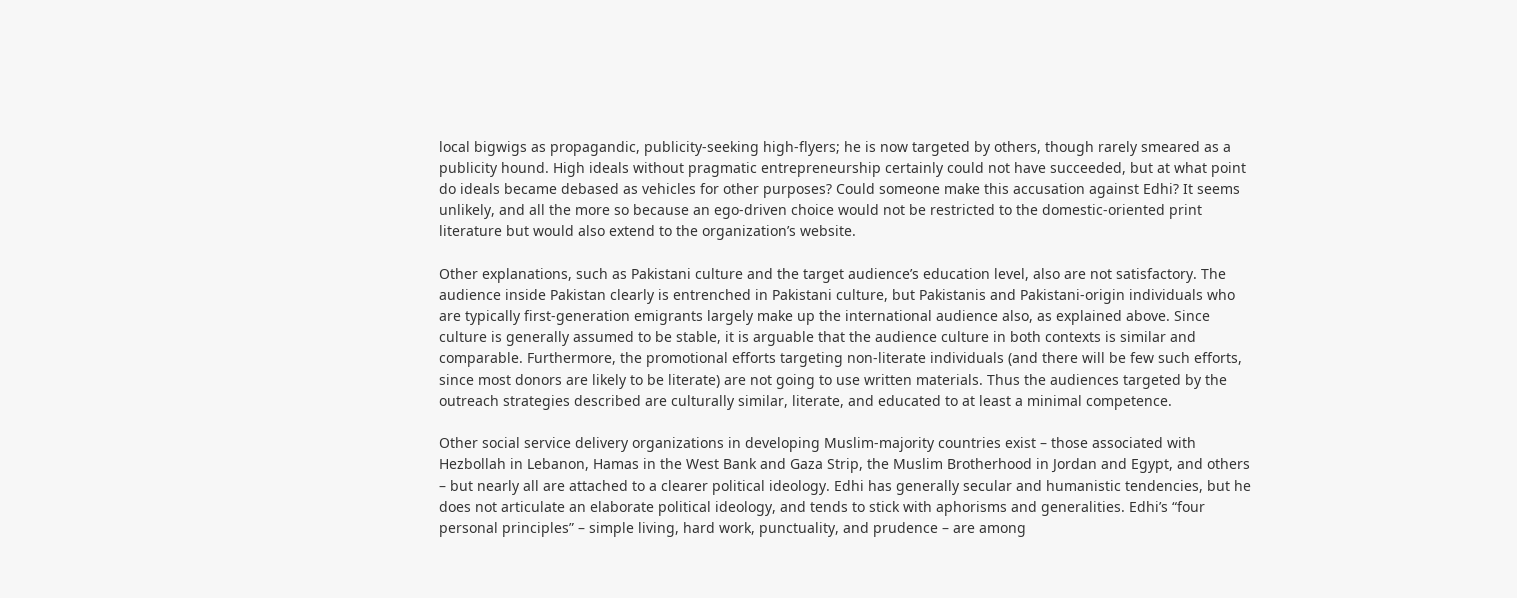local bigwigs as propagandic, publicity-seeking high-flyers; he is now targeted by others, though rarely smeared as a publicity hound. High ideals without pragmatic entrepreneurship certainly could not have succeeded, but at what point do ideals became debased as vehicles for other purposes? Could someone make this accusation against Edhi? It seems unlikely, and all the more so because an ego-driven choice would not be restricted to the domestic-oriented print literature but would also extend to the organization’s website.

Other explanations, such as Pakistani culture and the target audience’s education level, also are not satisfactory. The audience inside Pakistan clearly is entrenched in Pakistani culture, but Pakistanis and Pakistani-origin individuals who are typically first-generation emigrants largely make up the international audience also, as explained above. Since culture is generally assumed to be stable, it is arguable that the audience culture in both contexts is similar and comparable. Furthermore, the promotional efforts targeting non-literate individuals (and there will be few such efforts, since most donors are likely to be literate) are not going to use written materials. Thus the audiences targeted by the outreach strategies described are culturally similar, literate, and educated to at least a minimal competence.

Other social service delivery organizations in developing Muslim-majority countries exist – those associated with Hezbollah in Lebanon, Hamas in the West Bank and Gaza Strip, the Muslim Brotherhood in Jordan and Egypt, and others – but nearly all are attached to a clearer political ideology. Edhi has generally secular and humanistic tendencies, but he does not articulate an elaborate political ideology, and tends to stick with aphorisms and generalities. Edhi’s “four personal principles” – simple living, hard work, punctuality, and prudence – are among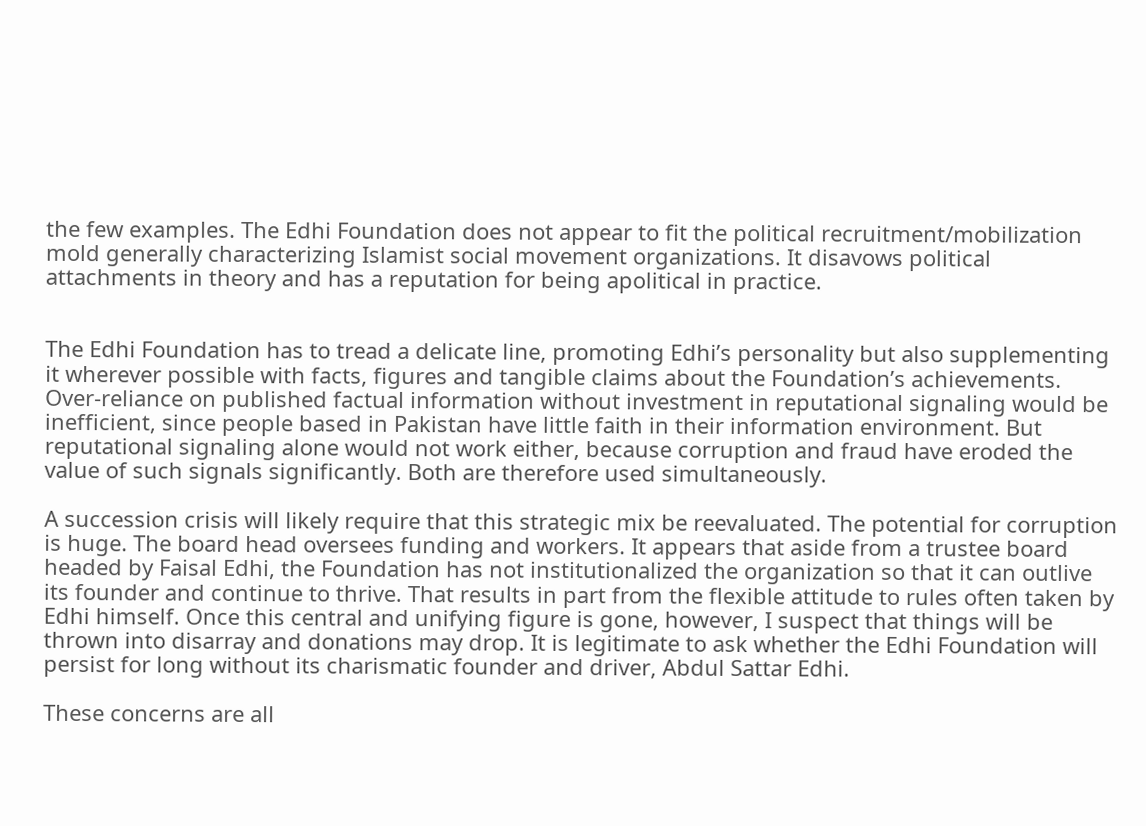the few examples. The Edhi Foundation does not appear to fit the political recruitment/mobilization mold generally characterizing Islamist social movement organizations. It disavows political attachments in theory and has a reputation for being apolitical in practice.


The Edhi Foundation has to tread a delicate line, promoting Edhi’s personality but also supplementing it wherever possible with facts, figures and tangible claims about the Foundation’s achievements. Over-reliance on published factual information without investment in reputational signaling would be inefficient, since people based in Pakistan have little faith in their information environment. But reputational signaling alone would not work either, because corruption and fraud have eroded the value of such signals significantly. Both are therefore used simultaneously.

A succession crisis will likely require that this strategic mix be reevaluated. The potential for corruption is huge. The board head oversees funding and workers. It appears that aside from a trustee board headed by Faisal Edhi, the Foundation has not institutionalized the organization so that it can outlive its founder and continue to thrive. That results in part from the flexible attitude to rules often taken by Edhi himself. Once this central and unifying figure is gone, however, I suspect that things will be thrown into disarray and donations may drop. It is legitimate to ask whether the Edhi Foundation will persist for long without its charismatic founder and driver, Abdul Sattar Edhi.

These concerns are all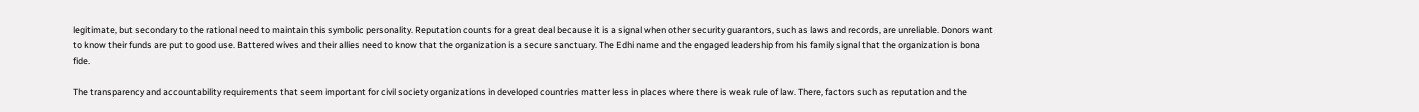legitimate, but secondary to the rational need to maintain this symbolic personality. Reputation counts for a great deal because it is a signal when other security guarantors, such as laws and records, are unreliable. Donors want to know their funds are put to good use. Battered wives and their allies need to know that the organization is a secure sanctuary. The Edhi name and the engaged leadership from his family signal that the organization is bona fide.

The transparency and accountability requirements that seem important for civil society organizations in developed countries matter less in places where there is weak rule of law. There, factors such as reputation and the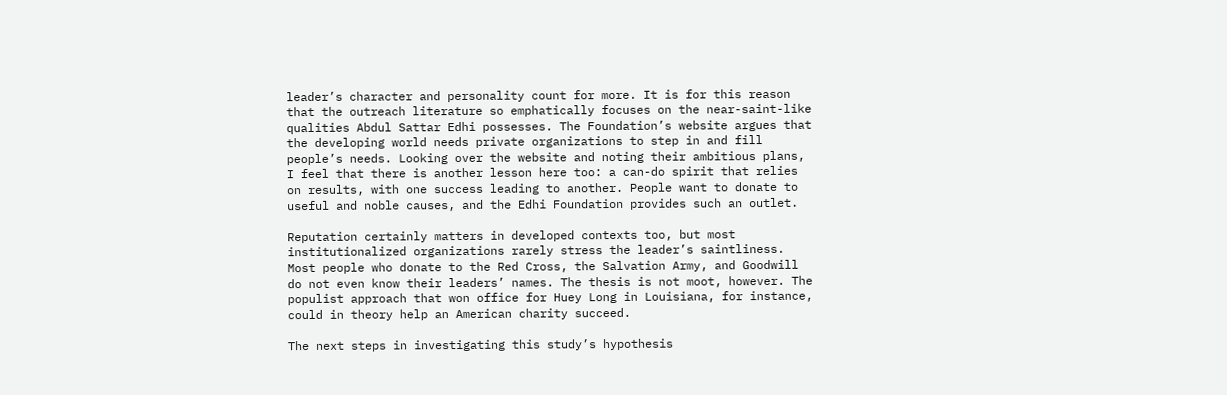leader’s character and personality count for more. It is for this reason that the outreach literature so emphatically focuses on the near-saint-like qualities Abdul Sattar Edhi possesses. The Foundation’s website argues that the developing world needs private organizations to step in and fill people’s needs. Looking over the website and noting their ambitious plans, I feel that there is another lesson here too: a can-do spirit that relies on results, with one success leading to another. People want to donate to useful and noble causes, and the Edhi Foundation provides such an outlet.

Reputation certainly matters in developed contexts too, but most institutionalized organizations rarely stress the leader’s saintliness. Most people who donate to the Red Cross, the Salvation Army, and Goodwill do not even know their leaders’ names. The thesis is not moot, however. The populist approach that won office for Huey Long in Louisiana, for instance, could in theory help an American charity succeed.

The next steps in investigating this study’s hypothesis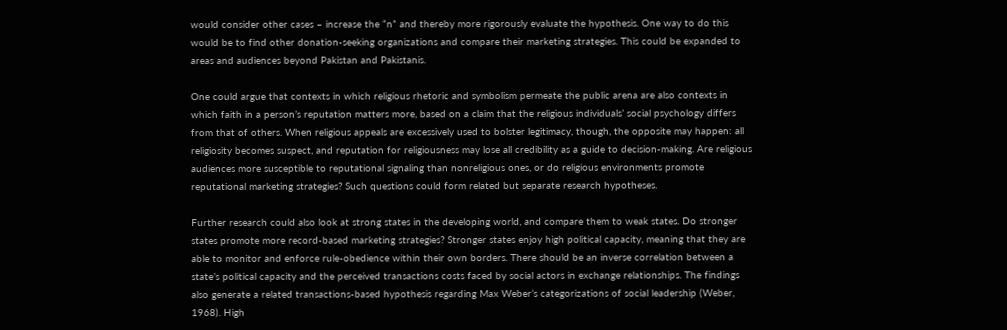would consider other cases – increase the “n” and thereby more rigorously evaluate the hypothesis. One way to do this would be to find other donation-seeking organizations and compare their marketing strategies. This could be expanded to areas and audiences beyond Pakistan and Pakistanis.

One could argue that contexts in which religious rhetoric and symbolism permeate the public arena are also contexts in which faith in a person’s reputation matters more, based on a claim that the religious individuals’ social psychology differs from that of others. When religious appeals are excessively used to bolster legitimacy, though, the opposite may happen: all religiosity becomes suspect, and reputation for religiousness may lose all credibility as a guide to decision-making. Are religious audiences more susceptible to reputational signaling than nonreligious ones, or do religious environments promote reputational marketing strategies? Such questions could form related but separate research hypotheses.

Further research could also look at strong states in the developing world, and compare them to weak states. Do stronger states promote more record-based marketing strategies? Stronger states enjoy high political capacity, meaning that they are able to monitor and enforce rule-obedience within their own borders. There should be an inverse correlation between a state’s political capacity and the perceived transactions costs faced by social actors in exchange relationships. The findings also generate a related transactions-based hypothesis regarding Max Weber’s categorizations of social leadership (Weber, 1968). High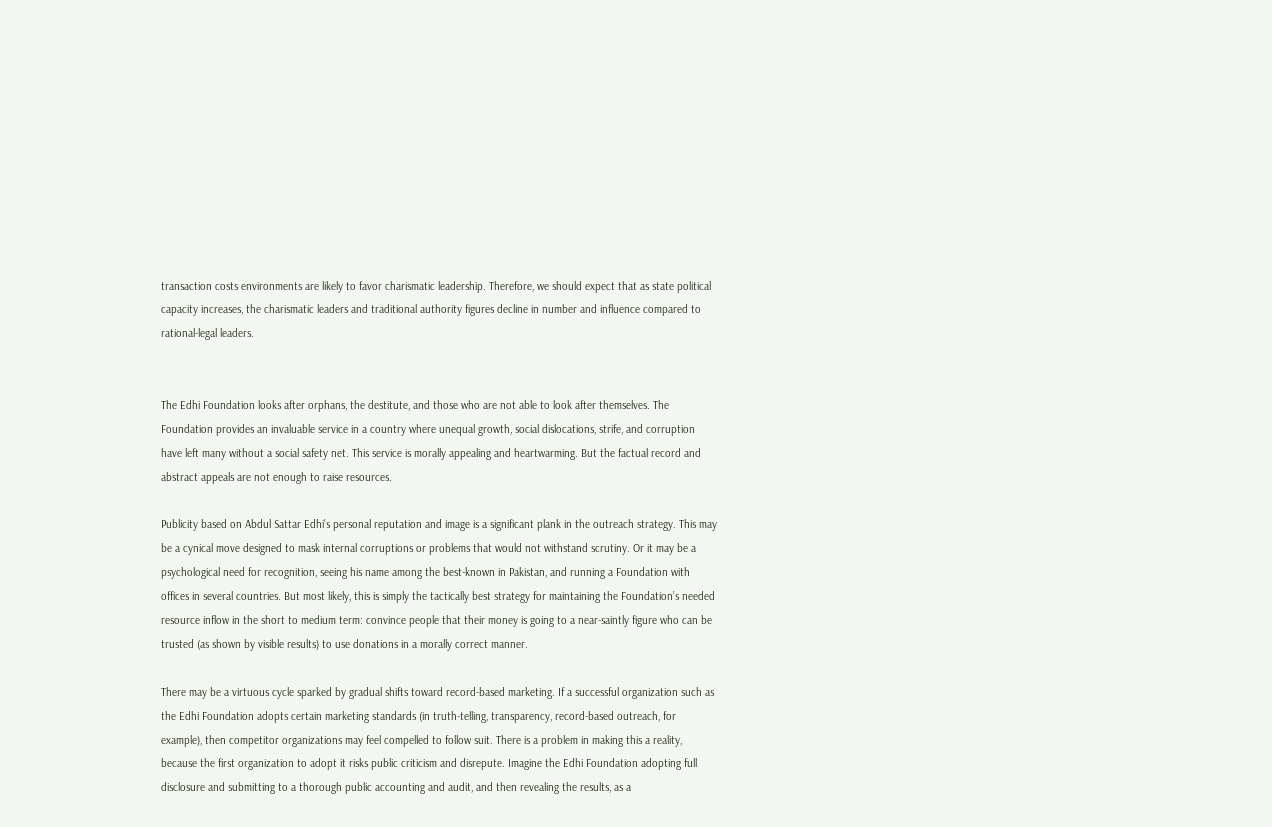transaction costs environments are likely to favor charismatic leadership. Therefore, we should expect that as state political capacity increases, the charismatic leaders and traditional authority figures decline in number and influence compared to rational-legal leaders.


The Edhi Foundation looks after orphans, the destitute, and those who are not able to look after themselves. The Foundation provides an invaluable service in a country where unequal growth, social dislocations, strife, and corruption have left many without a social safety net. This service is morally appealing and heartwarming. But the factual record and abstract appeals are not enough to raise resources.

Publicity based on Abdul Sattar Edhi’s personal reputation and image is a significant plank in the outreach strategy. This may be a cynical move designed to mask internal corruptions or problems that would not withstand scrutiny. Or it may be a psychological need for recognition, seeing his name among the best-known in Pakistan, and running a Foundation with offices in several countries. But most likely, this is simply the tactically best strategy for maintaining the Foundation’s needed resource inflow in the short to medium term: convince people that their money is going to a near-saintly figure who can be trusted (as shown by visible results) to use donations in a morally correct manner.

There may be a virtuous cycle sparked by gradual shifts toward record-based marketing. If a successful organization such as the Edhi Foundation adopts certain marketing standards (in truth-telling, transparency, record-based outreach, for example), then competitor organizations may feel compelled to follow suit. There is a problem in making this a reality, because the first organization to adopt it risks public criticism and disrepute. Imagine the Edhi Foundation adopting full disclosure and submitting to a thorough public accounting and audit, and then revealing the results, as a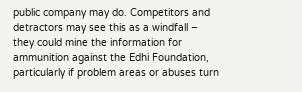public company may do. Competitors and detractors may see this as a windfall – they could mine the information for ammunition against the Edhi Foundation, particularly if problem areas or abuses turn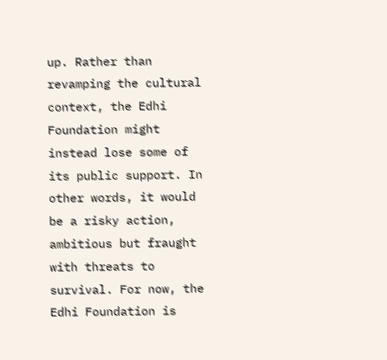up. Rather than revamping the cultural context, the Edhi Foundation might instead lose some of its public support. In other words, it would be a risky action, ambitious but fraught with threats to survival. For now, the Edhi Foundation is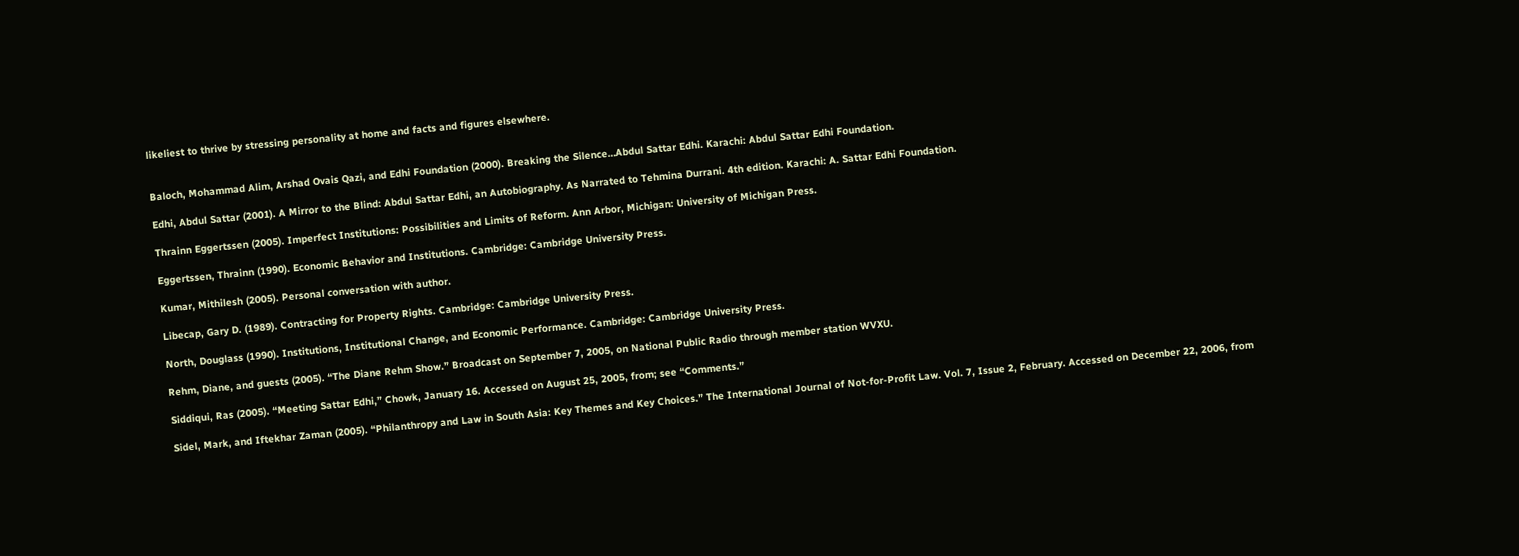likeliest to thrive by stressing personality at home and facts and figures elsewhere.


Baloch, Mohammad Alim, Arshad Ovais Qazi, and Edhi Foundation (2000). Breaking the Silence…Abdul Sattar Edhi. Karachi: Abdul Sattar Edhi Foundation.

Edhi, Abdul Sattar (2001). A Mirror to the Blind: Abdul Sattar Edhi, an Autobiography. As Narrated to Tehmina Durrani. 4th edition. Karachi: A. Sattar Edhi Foundation.

Thrainn Eggertssen (2005). Imperfect Institutions: Possibilities and Limits of Reform. Ann Arbor, Michigan: University of Michigan Press.

Eggertssen, Thrainn (1990). Economic Behavior and Institutions. Cambridge: Cambridge University Press.

Kumar, Mithilesh (2005). Personal conversation with author.

Libecap, Gary D. (1989). Contracting for Property Rights. Cambridge: Cambridge University Press.

North, Douglass (1990). Institutions, Institutional Change, and Economic Performance. Cambridge: Cambridge University Press.

Rehm, Diane, and guests (2005). “The Diane Rehm Show.” Broadcast on September 7, 2005, on National Public Radio through member station WVXU.

Siddiqui, Ras (2005). “Meeting Sattar Edhi,” Chowk, January 16. Accessed on August 25, 2005, from; see “Comments.”

Sidel, Mark, and Iftekhar Zaman (2005). “Philanthropy and Law in South Asia: Key Themes and Key Choices.” The International Journal of Not-for-Profit Law. Vol. 7, Issue 2, February. Accessed on December 22, 2006, from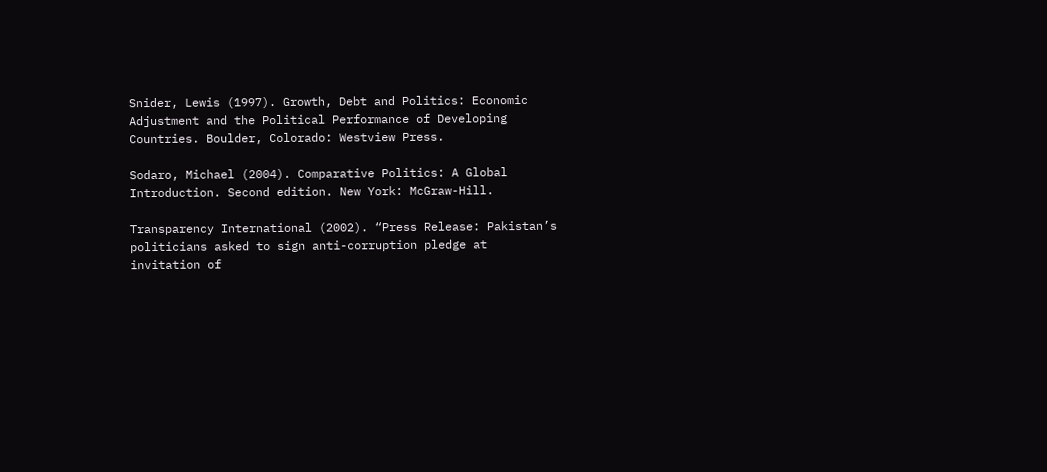Snider, Lewis (1997). Growth, Debt and Politics: Economic Adjustment and the Political Performance of Developing Countries. Boulder, Colorado: Westview Press.

Sodaro, Michael (2004). Comparative Politics: A Global Introduction. Second edition. New York: McGraw-Hill.

Transparency International (2002). “Press Release: Pakistan’s politicians asked to sign anti-corruption pledge at invitation of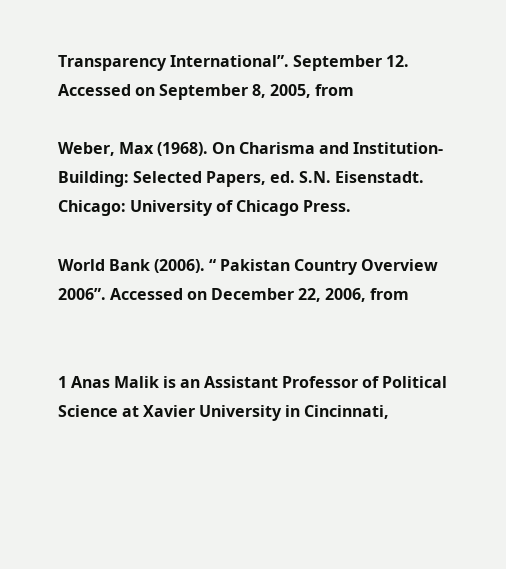Transparency International”. September 12. Accessed on September 8, 2005, from

Weber, Max (1968). On Charisma and Institution-Building: Selected Papers, ed. S.N. Eisenstadt. Chicago: University of Chicago Press.

World Bank (2006). “ Pakistan Country Overview 2006”. Accessed on December 22, 2006, from


1 Anas Malik is an Assistant Professor of Political Science at Xavier University in Cincinnati,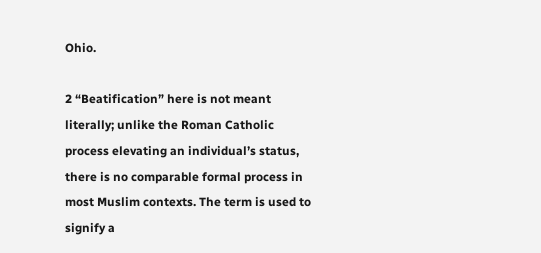Ohio.

2 “Beatification” here is not meant literally; unlike the Roman Catholic process elevating an individual’s status, there is no comparable formal process in most Muslim contexts. The term is used to signify a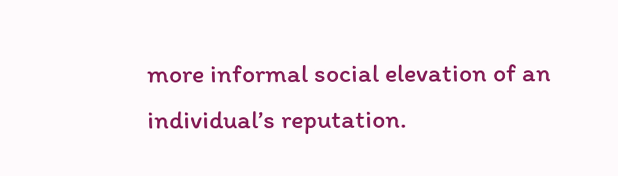more informal social elevation of an individual’s reputation.